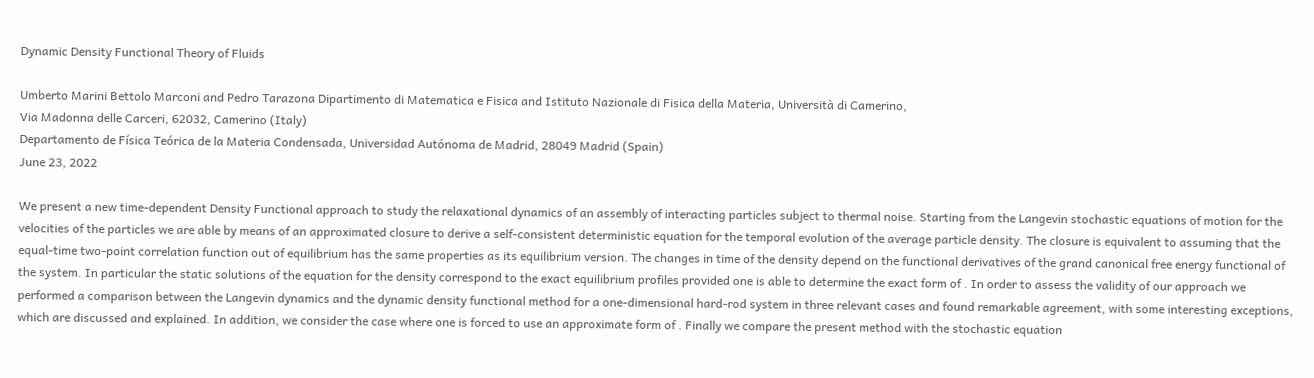Dynamic Density Functional Theory of Fluids

Umberto Marini Bettolo Marconi and Pedro Tarazona Dipartimento di Matematica e Fisica and Istituto Nazionale di Fisica della Materia, Università di Camerino,
Via Madonna delle Carceri, 62032, Camerino (Italy)
Departamento de Física Teórica de la Materia Condensada, Universidad Autónoma de Madrid, 28049 Madrid (Spain)
June 23, 2022

We present a new time-dependent Density Functional approach to study the relaxational dynamics of an assembly of interacting particles subject to thermal noise. Starting from the Langevin stochastic equations of motion for the velocities of the particles we are able by means of an approximated closure to derive a self-consistent deterministic equation for the temporal evolution of the average particle density. The closure is equivalent to assuming that the equal-time two-point correlation function out of equilibrium has the same properties as its equilibrium version. The changes in time of the density depend on the functional derivatives of the grand canonical free energy functional of the system. In particular the static solutions of the equation for the density correspond to the exact equilibrium profiles provided one is able to determine the exact form of . In order to assess the validity of our approach we performed a comparison between the Langevin dynamics and the dynamic density functional method for a one-dimensional hard-rod system in three relevant cases and found remarkable agreement, with some interesting exceptions, which are discussed and explained. In addition, we consider the case where one is forced to use an approximate form of . Finally we compare the present method with the stochastic equation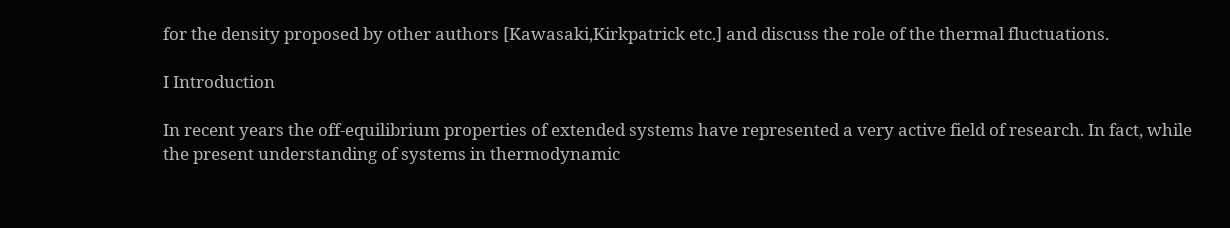for the density proposed by other authors [Kawasaki,Kirkpatrick etc.] and discuss the role of the thermal fluctuations.

I Introduction

In recent years the off-equilibrium properties of extended systems have represented a very active field of research. In fact, while the present understanding of systems in thermodynamic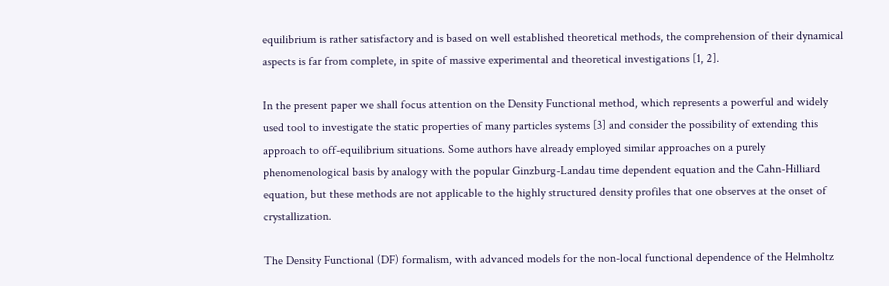equilibrium is rather satisfactory and is based on well established theoretical methods, the comprehension of their dynamical aspects is far from complete, in spite of massive experimental and theoretical investigations [1, 2].

In the present paper we shall focus attention on the Density Functional method, which represents a powerful and widely used tool to investigate the static properties of many particles systems [3] and consider the possibility of extending this approach to off-equilibrium situations. Some authors have already employed similar approaches on a purely phenomenological basis by analogy with the popular Ginzburg-Landau time dependent equation and the Cahn-Hilliard equation, but these methods are not applicable to the highly structured density profiles that one observes at the onset of crystallization.

The Density Functional (DF) formalism, with advanced models for the non-local functional dependence of the Helmholtz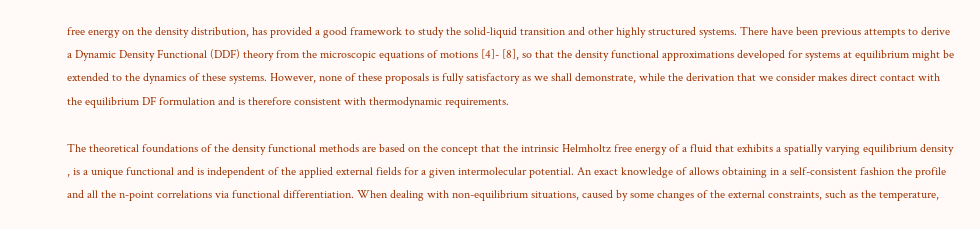free energy on the density distribution, has provided a good framework to study the solid-liquid transition and other highly structured systems. There have been previous attempts to derive a Dynamic Density Functional (DDF) theory from the microscopic equations of motions [4]- [8], so that the density functional approximations developed for systems at equilibrium might be extended to the dynamics of these systems. However, none of these proposals is fully satisfactory as we shall demonstrate, while the derivation that we consider makes direct contact with the equilibrium DF formulation and is therefore consistent with thermodynamic requirements.

The theoretical foundations of the density functional methods are based on the concept that the intrinsic Helmholtz free energy of a fluid that exhibits a spatially varying equilibrium density , is a unique functional and is independent of the applied external fields for a given intermolecular potential. An exact knowledge of allows obtaining in a self-consistent fashion the profile and all the n-point correlations via functional differentiation. When dealing with non-equilibrium situations, caused by some changes of the external constraints, such as the temperature,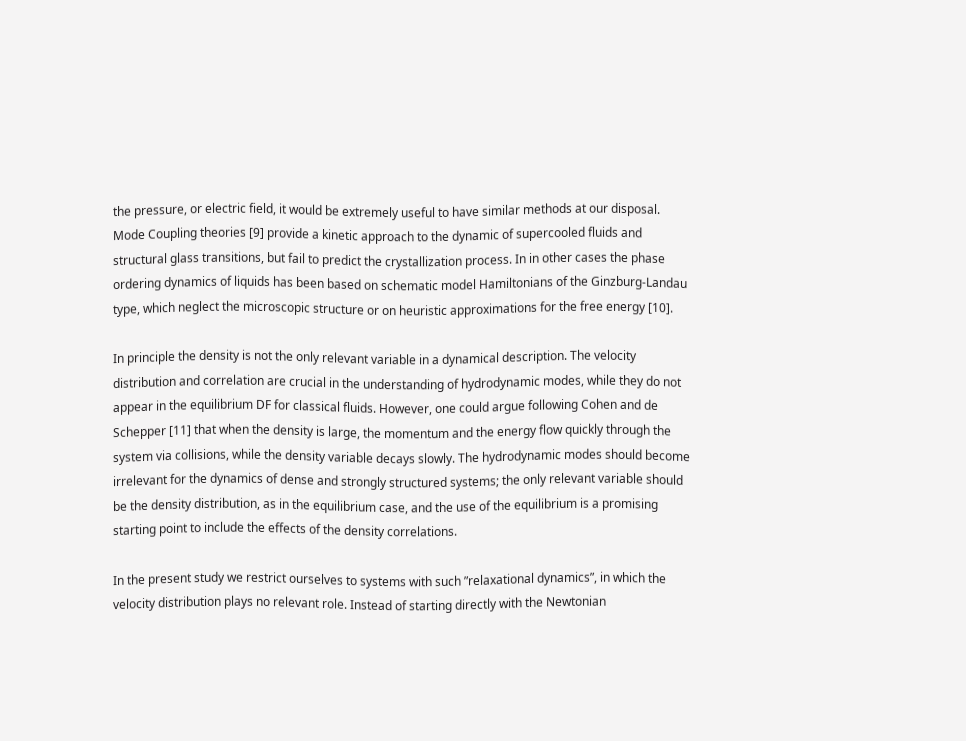the pressure, or electric field, it would be extremely useful to have similar methods at our disposal. Mode Coupling theories [9] provide a kinetic approach to the dynamic of supercooled fluids and structural glass transitions, but fail to predict the crystallization process. In in other cases the phase ordering dynamics of liquids has been based on schematic model Hamiltonians of the Ginzburg-Landau type, which neglect the microscopic structure or on heuristic approximations for the free energy [10].

In principle the density is not the only relevant variable in a dynamical description. The velocity distribution and correlation are crucial in the understanding of hydrodynamic modes, while they do not appear in the equilibrium DF for classical fluids. However, one could argue following Cohen and de Schepper [11] that when the density is large, the momentum and the energy flow quickly through the system via collisions, while the density variable decays slowly. The hydrodynamic modes should become irrelevant for the dynamics of dense and strongly structured systems; the only relevant variable should be the density distribution, as in the equilibrium case, and the use of the equilibrium is a promising starting point to include the effects of the density correlations.

In the present study we restrict ourselves to systems with such ”relaxational dynamics”, in which the velocity distribution plays no relevant role. Instead of starting directly with the Newtonian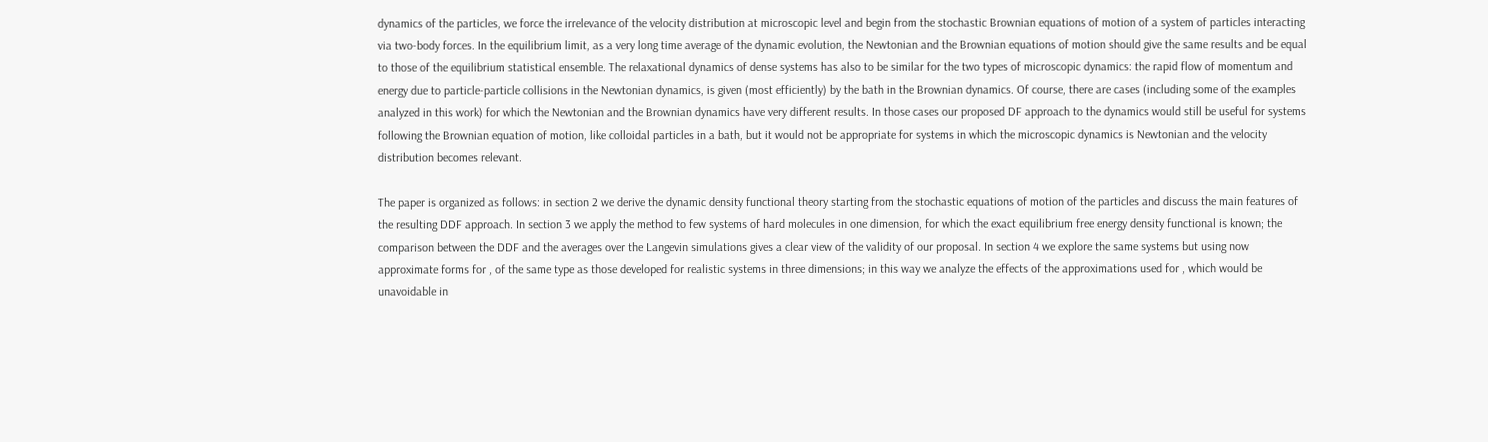dynamics of the particles, we force the irrelevance of the velocity distribution at microscopic level and begin from the stochastic Brownian equations of motion of a system of particles interacting via two-body forces. In the equilibrium limit, as a very long time average of the dynamic evolution, the Newtonian and the Brownian equations of motion should give the same results and be equal to those of the equilibrium statistical ensemble. The relaxational dynamics of dense systems has also to be similar for the two types of microscopic dynamics: the rapid flow of momentum and energy due to particle-particle collisions in the Newtonian dynamics, is given (most efficiently) by the bath in the Brownian dynamics. Of course, there are cases (including some of the examples analyzed in this work) for which the Newtonian and the Brownian dynamics have very different results. In those cases our proposed DF approach to the dynamics would still be useful for systems following the Brownian equation of motion, like colloidal particles in a bath, but it would not be appropriate for systems in which the microscopic dynamics is Newtonian and the velocity distribution becomes relevant.

The paper is organized as follows: in section 2 we derive the dynamic density functional theory starting from the stochastic equations of motion of the particles and discuss the main features of the resulting DDF approach. In section 3 we apply the method to few systems of hard molecules in one dimension, for which the exact equilibrium free energy density functional is known; the comparison between the DDF and the averages over the Langevin simulations gives a clear view of the validity of our proposal. In section 4 we explore the same systems but using now approximate forms for , of the same type as those developed for realistic systems in three dimensions; in this way we analyze the effects of the approximations used for , which would be unavoidable in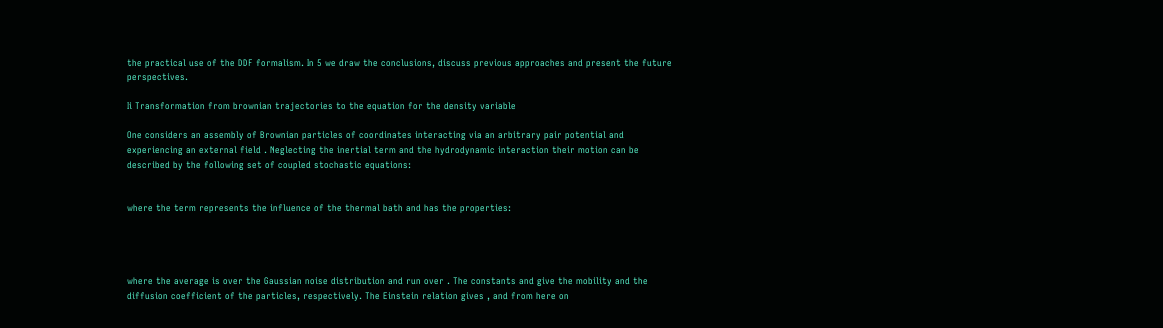the practical use of the DDF formalism. In 5 we draw the conclusions, discuss previous approaches and present the future perspectives.

Ii Transformation from brownian trajectories to the equation for the density variable

One considers an assembly of Brownian particles of coordinates interacting via an arbitrary pair potential and experiencing an external field . Neglecting the inertial term and the hydrodynamic interaction their motion can be described by the following set of coupled stochastic equations:


where the term represents the influence of the thermal bath and has the properties:




where the average is over the Gaussian noise distribution and run over . The constants and give the mobility and the diffusion coefficient of the particles, respectively. The Einstein relation gives , and from here on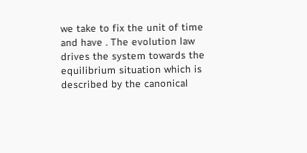we take to fix the unit of time and have . The evolution law drives the system towards the equilibrium situation which is described by the canonical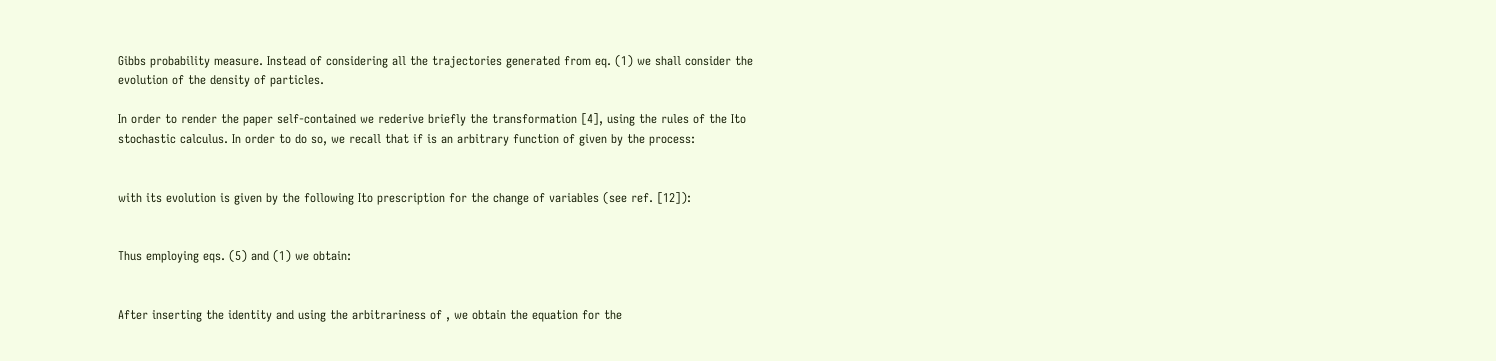Gibbs probability measure. Instead of considering all the trajectories generated from eq. (1) we shall consider the evolution of the density of particles.

In order to render the paper self-contained we rederive briefly the transformation [4], using the rules of the Ito stochastic calculus. In order to do so, we recall that if is an arbitrary function of given by the process:


with its evolution is given by the following Ito prescription for the change of variables (see ref. [12]):


Thus employing eqs. (5) and (1) we obtain:


After inserting the identity and using the arbitrariness of , we obtain the equation for the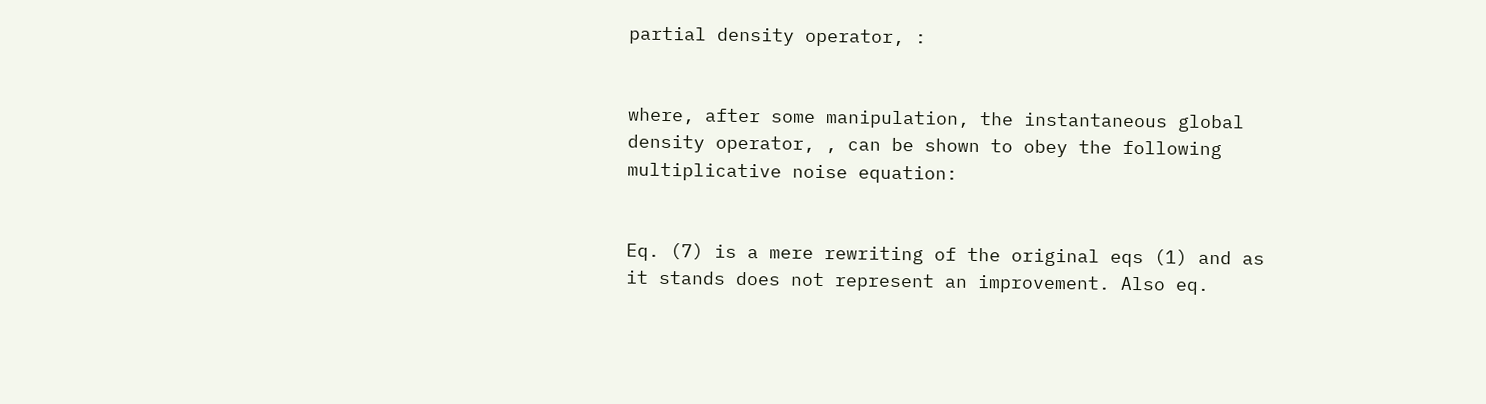partial density operator, :


where, after some manipulation, the instantaneous global density operator, , can be shown to obey the following multiplicative noise equation:


Eq. (7) is a mere rewriting of the original eqs (1) and as it stands does not represent an improvement. Also eq.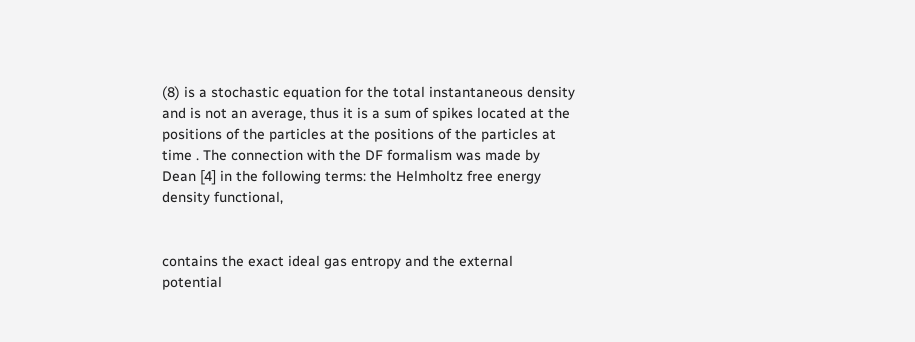(8) is a stochastic equation for the total instantaneous density and is not an average, thus it is a sum of spikes located at the positions of the particles at the positions of the particles at time . The connection with the DF formalism was made by Dean [4] in the following terms: the Helmholtz free energy density functional,


contains the exact ideal gas entropy and the external potential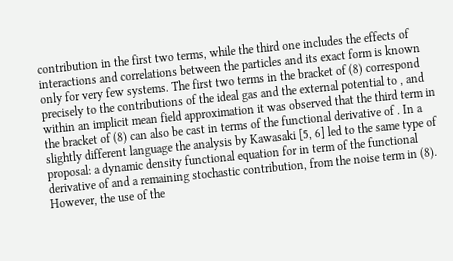contribution in the first two terms, while the third one includes the effects of interactions and correlations between the particles and its exact form is known only for very few systems. The first two terms in the bracket of (8) correspond precisely to the contributions of the ideal gas and the external potential to , and within an implicit mean field approximation it was observed that the third term in the bracket of (8) can also be cast in terms of the functional derivative of . In a slightly different language the analysis by Kawasaki [5, 6] led to the same type of proposal: a dynamic density functional equation for in term of the functional derivative of and a remaining stochastic contribution, from the noise term in (8). However, the use of the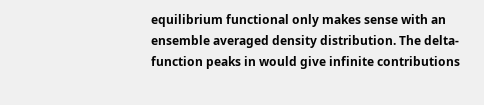equilibrium functional only makes sense with an ensemble averaged density distribution. The delta-function peaks in would give infinite contributions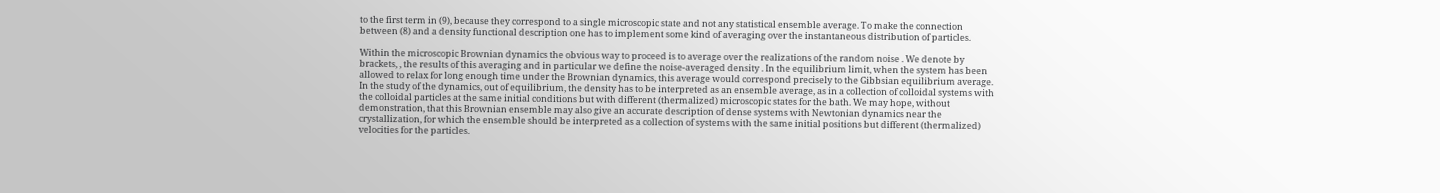to the first term in (9), because they correspond to a single microscopic state and not any statistical ensemble average. To make the connection between (8) and a density functional description one has to implement some kind of averaging over the instantaneous distribution of particles.

Within the microscopic Brownian dynamics the obvious way to proceed is to average over the realizations of the random noise . We denote by brackets, , the results of this averaging and in particular we define the noise-averaged density . In the equilibrium limit, when the system has been allowed to relax for long enough time under the Brownian dynamics, this average would correspond precisely to the Gibbsian equilibrium average. In the study of the dynamics, out of equilibrium, the density has to be interpreted as an ensemble average, as in a collection of colloidal systems with the colloidal particles at the same initial conditions but with different (thermalized) microscopic states for the bath. We may hope, without demonstration, that this Brownian ensemble may also give an accurate description of dense systems with Newtonian dynamics near the crystallization, for which the ensemble should be interpreted as a collection of systems with the same initial positions but different (thermalized) velocities for the particles.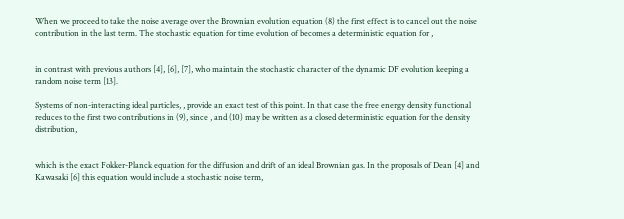When we proceed to take the noise average over the Brownian evolution equation (8) the first effect is to cancel out the noise contribution in the last term. The stochastic equation for time evolution of becomes a deterministic equation for ,


in contrast with previous authors [4], [6], [7], who maintain the stochastic character of the dynamic DF evolution keeping a random noise term [13].

Systems of non-interacting ideal particles, , provide an exact test of this point. In that case the free energy density functional reduces to the first two contributions in (9), since , and (10) may be written as a closed deterministic equation for the density distribution,


which is the exact Fokker-Planck equation for the diffusion and drift of an ideal Brownian gas. In the proposals of Dean [4] and Kawasaki [6] this equation would include a stochastic noise term,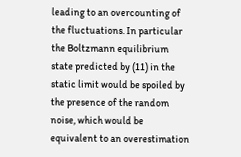leading to an overcounting of the fluctuations. In particular the Boltzmann equilibrium state predicted by (11) in the static limit would be spoiled by the presence of the random noise, which would be equivalent to an overestimation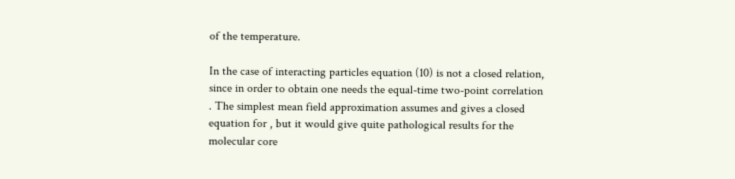of the temperature.

In the case of interacting particles equation (10) is not a closed relation, since in order to obtain one needs the equal-time two-point correlation . The simplest mean field approximation assumes and gives a closed equation for , but it would give quite pathological results for the molecular core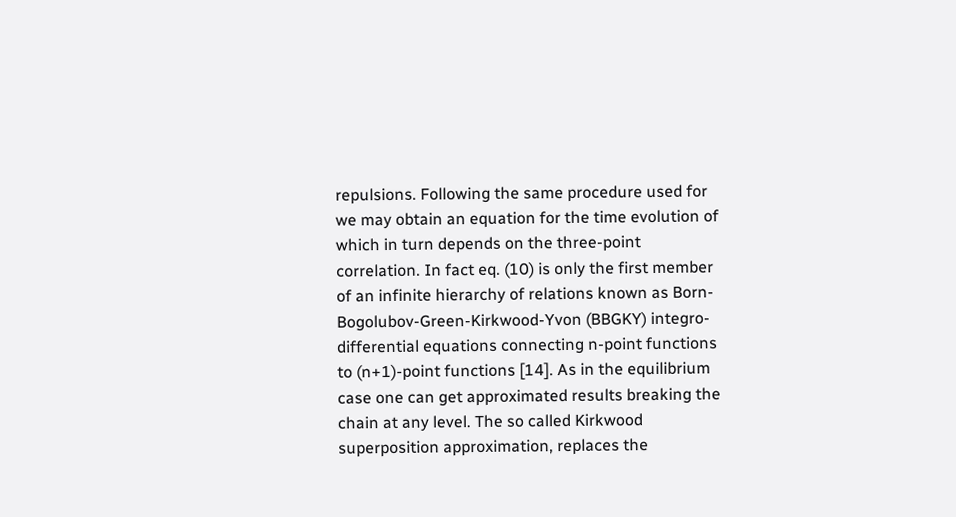repulsions. Following the same procedure used for we may obtain an equation for the time evolution of which in turn depends on the three-point correlation. In fact eq. (10) is only the first member of an infinite hierarchy of relations known as Born-Bogolubov-Green-Kirkwood-Yvon (BBGKY) integro-differential equations connecting n-point functions to (n+1)-point functions [14]. As in the equilibrium case one can get approximated results breaking the chain at any level. The so called Kirkwood superposition approximation, replaces the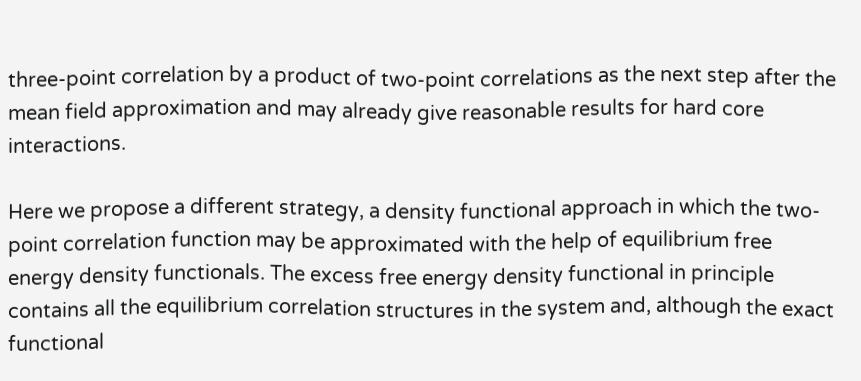three-point correlation by a product of two-point correlations as the next step after the mean field approximation and may already give reasonable results for hard core interactions.

Here we propose a different strategy, a density functional approach in which the two-point correlation function may be approximated with the help of equilibrium free energy density functionals. The excess free energy density functional in principle contains all the equilibrium correlation structures in the system and, although the exact functional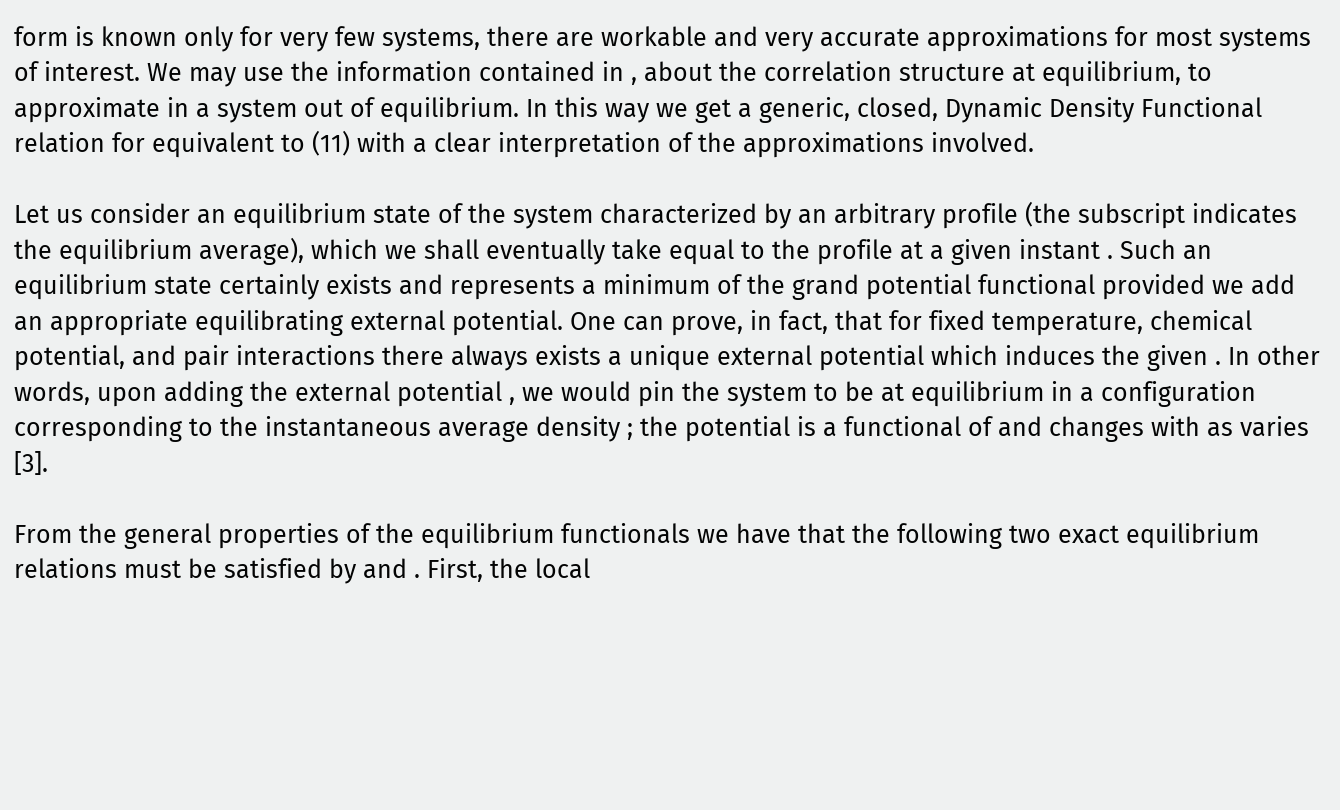form is known only for very few systems, there are workable and very accurate approximations for most systems of interest. We may use the information contained in , about the correlation structure at equilibrium, to approximate in a system out of equilibrium. In this way we get a generic, closed, Dynamic Density Functional relation for equivalent to (11) with a clear interpretation of the approximations involved.

Let us consider an equilibrium state of the system characterized by an arbitrary profile (the subscript indicates the equilibrium average), which we shall eventually take equal to the profile at a given instant . Such an equilibrium state certainly exists and represents a minimum of the grand potential functional provided we add an appropriate equilibrating external potential. One can prove, in fact, that for fixed temperature, chemical potential, and pair interactions there always exists a unique external potential which induces the given . In other words, upon adding the external potential , we would pin the system to be at equilibrium in a configuration corresponding to the instantaneous average density ; the potential is a functional of and changes with as varies [3].

From the general properties of the equilibrium functionals we have that the following two exact equilibrium relations must be satisfied by and . First, the local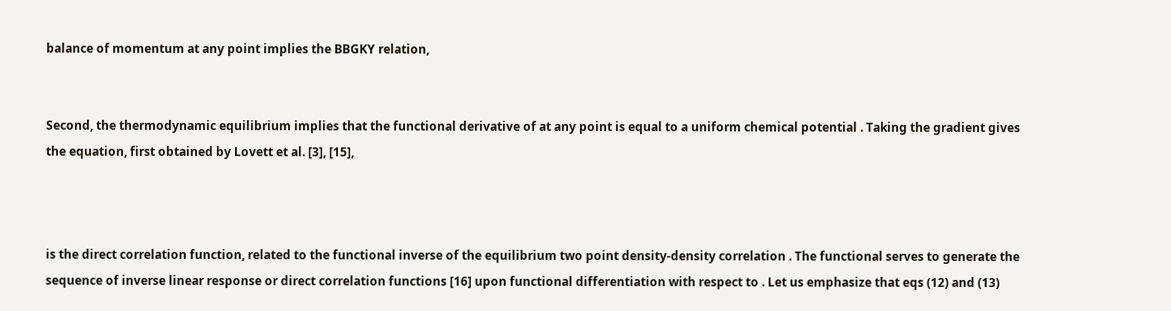balance of momentum at any point implies the BBGKY relation,


Second, the thermodynamic equilibrium implies that the functional derivative of at any point is equal to a uniform chemical potential . Taking the gradient gives the equation, first obtained by Lovett et al. [3], [15],



is the direct correlation function, related to the functional inverse of the equilibrium two point density-density correlation . The functional serves to generate the sequence of inverse linear response or direct correlation functions [16] upon functional differentiation with respect to . Let us emphasize that eqs (12) and (13)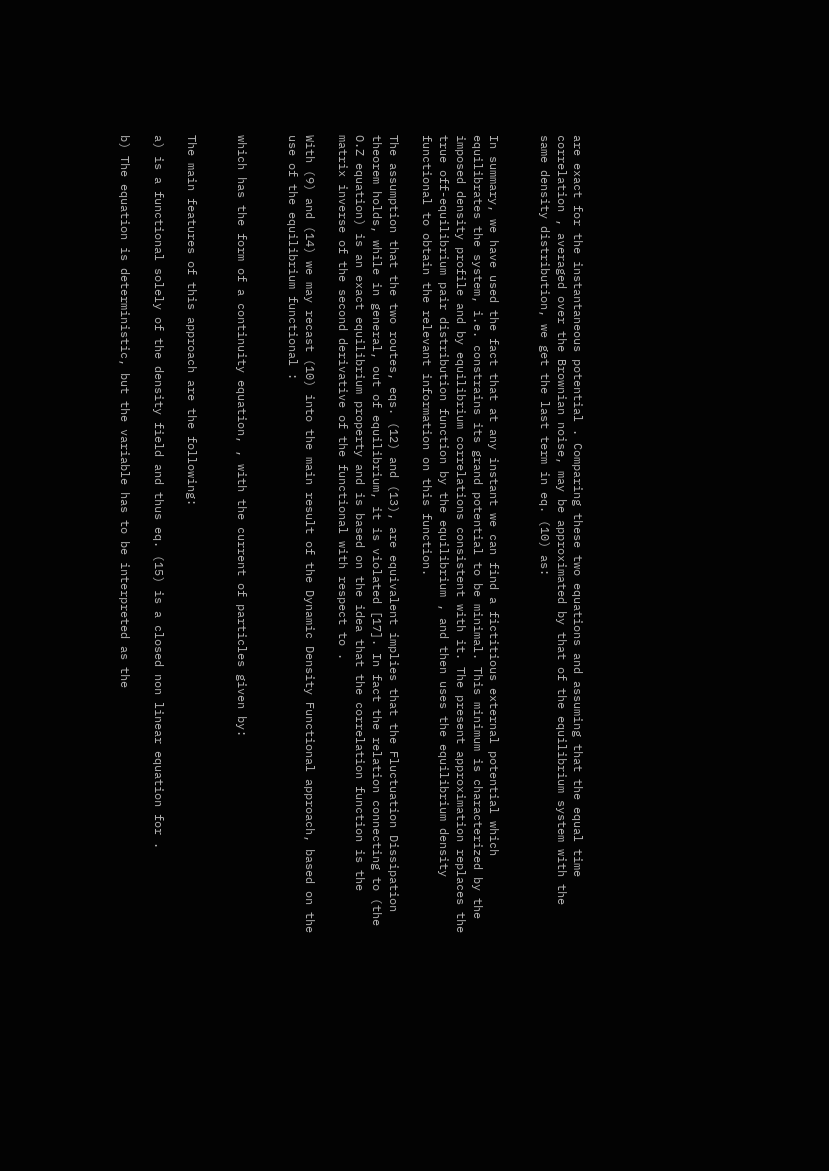are exact for the instantaneous potential . Comparing these two equations and assuming that the equal time correlation , averaged over the Brownian noise, may be approximated by that of the equilibrium system with the same density distribution, we get the last term in eq. (10) as:


In summary, we have used the fact that at any instant we can find a fictitious external potential which equilibrates the system, i.e. constrains its grand potential to be minimal. This minimum is characterized by the imposed density profile and by equilibrium correlations consistent with it. The present approximation replaces the true off-equilibrium pair distribution function by the equilibrium , and then uses the equilibrium density functional to obtain the relevant information on this function.

The assumption that the two routes, eqs. (12) and (13), are equivalent implies that the Fluctuation Dissipation theorem holds, while in general, out of equilibrium, it is violated [17]. In fact the relation connecting to (the O.Z equation) is an exact equilibrium property and is based on the idea that the correlation function is the matrix inverse of the second derivative of the functional with respect to .

With (9) and (14) we may recast (10) into the main result of the Dynamic Density Functional approach, based on the use of the equilibrium functional :


which has the form of a continuity equation, , with the current of particles given by:


The main features of this approach are the following:

a) is a functional solely of the density field and thus eq. (15) is a closed non linear equation for .

b) The equation is deterministic, but the variable has to be interpreted as the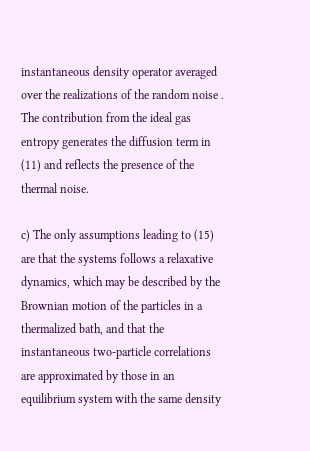instantaneous density operator averaged over the realizations of the random noise . The contribution from the ideal gas entropy generates the diffusion term in (11) and reflects the presence of the thermal noise.

c) The only assumptions leading to (15) are that the systems follows a relaxative dynamics, which may be described by the Brownian motion of the particles in a thermalized bath, and that the instantaneous two-particle correlations are approximated by those in an equilibrium system with the same density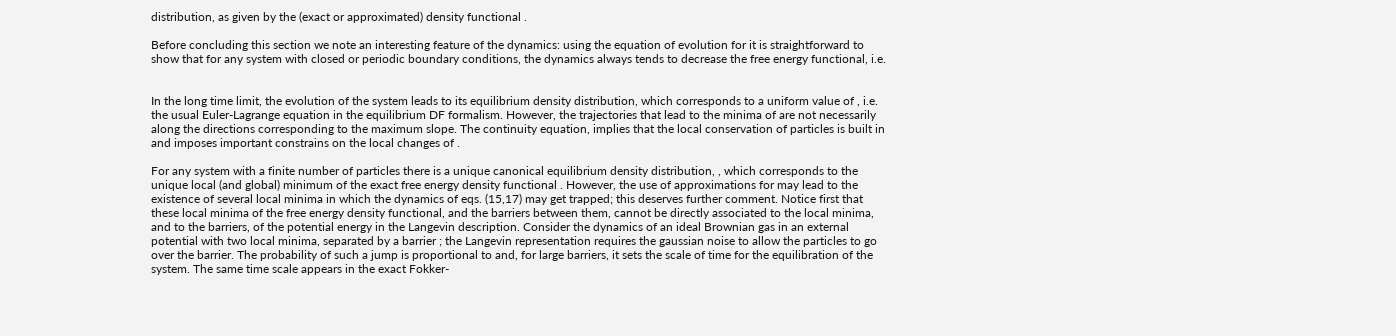distribution, as given by the (exact or approximated) density functional .

Before concluding this section we note an interesting feature of the dynamics: using the equation of evolution for it is straightforward to show that for any system with closed or periodic boundary conditions, the dynamics always tends to decrease the free energy functional, i.e.


In the long time limit, the evolution of the system leads to its equilibrium density distribution, which corresponds to a uniform value of , i.e. the usual Euler-Lagrange equation in the equilibrium DF formalism. However, the trajectories that lead to the minima of are not necessarily along the directions corresponding to the maximum slope. The continuity equation, implies that the local conservation of particles is built in and imposes important constrains on the local changes of .

For any system with a finite number of particles there is a unique canonical equilibrium density distribution, , which corresponds to the unique local (and global) minimum of the exact free energy density functional . However, the use of approximations for may lead to the existence of several local minima in which the dynamics of eqs. (15,17) may get trapped; this deserves further comment. Notice first that these local minima of the free energy density functional, and the barriers between them, cannot be directly associated to the local minima, and to the barriers, of the potential energy in the Langevin description. Consider the dynamics of an ideal Brownian gas in an external potential with two local minima, separated by a barrier ; the Langevin representation requires the gaussian noise to allow the particles to go over the barrier. The probability of such a jump is proportional to and, for large barriers, it sets the scale of time for the equilibration of the system. The same time scale appears in the exact Fokker-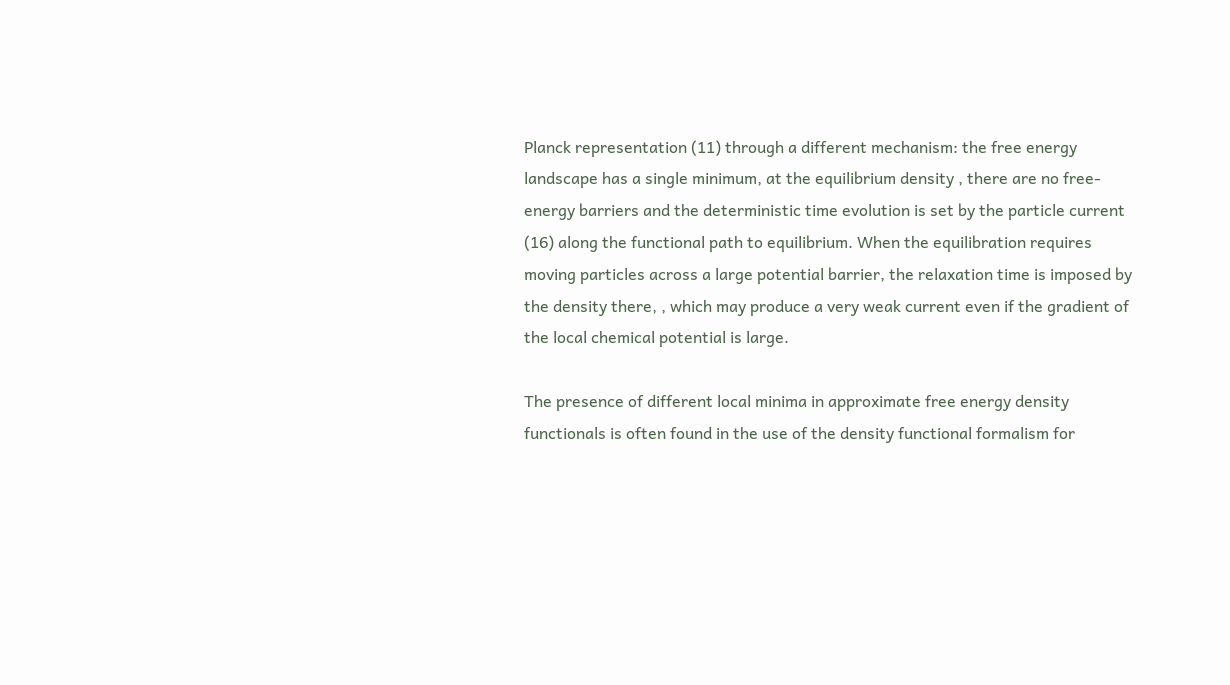Planck representation (11) through a different mechanism: the free energy landscape has a single minimum, at the equilibrium density , there are no free-energy barriers and the deterministic time evolution is set by the particle current (16) along the functional path to equilibrium. When the equilibration requires moving particles across a large potential barrier, the relaxation time is imposed by the density there, , which may produce a very weak current even if the gradient of the local chemical potential is large.

The presence of different local minima in approximate free energy density functionals is often found in the use of the density functional formalism for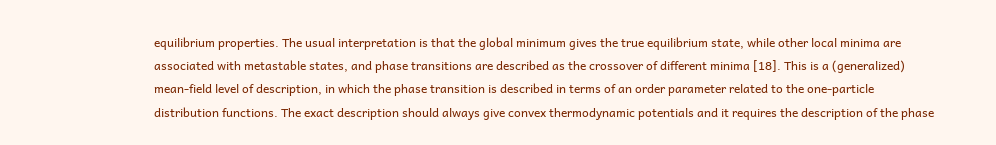equilibrium properties. The usual interpretation is that the global minimum gives the true equilibrium state, while other local minima are associated with metastable states, and phase transitions are described as the crossover of different minima [18]. This is a (generalized) mean-field level of description, in which the phase transition is described in terms of an order parameter related to the one-particle distribution functions. The exact description should always give convex thermodynamic potentials and it requires the description of the phase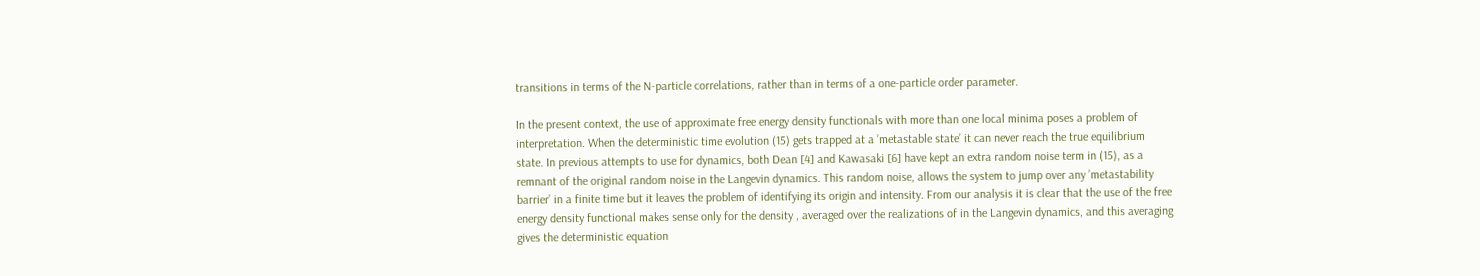transitions in terms of the N-particle correlations, rather than in terms of a one-particle order parameter.

In the present context, the use of approximate free energy density functionals with more than one local minima poses a problem of interpretation. When the deterministic time evolution (15) gets trapped at a ’metastable state’ it can never reach the true equilibrium state. In previous attempts to use for dynamics, both Dean [4] and Kawasaki [6] have kept an extra random noise term in (15), as a remnant of the original random noise in the Langevin dynamics. This random noise, allows the system to jump over any ’metastability barrier’ in a finite time but it leaves the problem of identifying its origin and intensity. From our analysis it is clear that the use of the free energy density functional makes sense only for the density , averaged over the realizations of in the Langevin dynamics, and this averaging gives the deterministic equation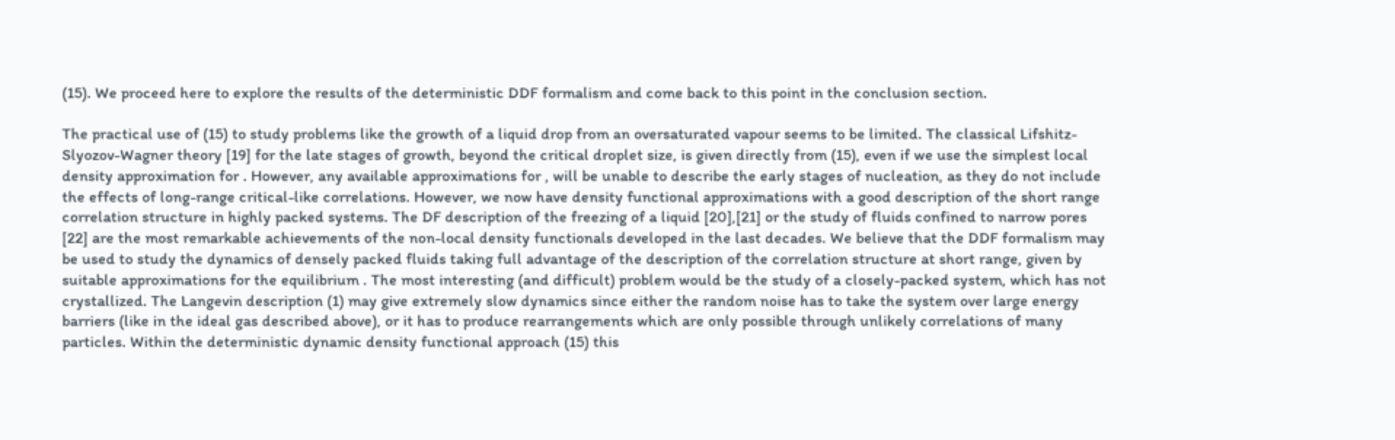(15). We proceed here to explore the results of the deterministic DDF formalism and come back to this point in the conclusion section.

The practical use of (15) to study problems like the growth of a liquid drop from an oversaturated vapour seems to be limited. The classical Lifshitz-Slyozov-Wagner theory [19] for the late stages of growth, beyond the critical droplet size, is given directly from (15), even if we use the simplest local density approximation for . However, any available approximations for , will be unable to describe the early stages of nucleation, as they do not include the effects of long-range critical-like correlations. However, we now have density functional approximations with a good description of the short range correlation structure in highly packed systems. The DF description of the freezing of a liquid [20],[21] or the study of fluids confined to narrow pores [22] are the most remarkable achievements of the non-local density functionals developed in the last decades. We believe that the DDF formalism may be used to study the dynamics of densely packed fluids taking full advantage of the description of the correlation structure at short range, given by suitable approximations for the equilibrium . The most interesting (and difficult) problem would be the study of a closely-packed system, which has not crystallized. The Langevin description (1) may give extremely slow dynamics since either the random noise has to take the system over large energy barriers (like in the ideal gas described above), or it has to produce rearrangements which are only possible through unlikely correlations of many particles. Within the deterministic dynamic density functional approach (15) this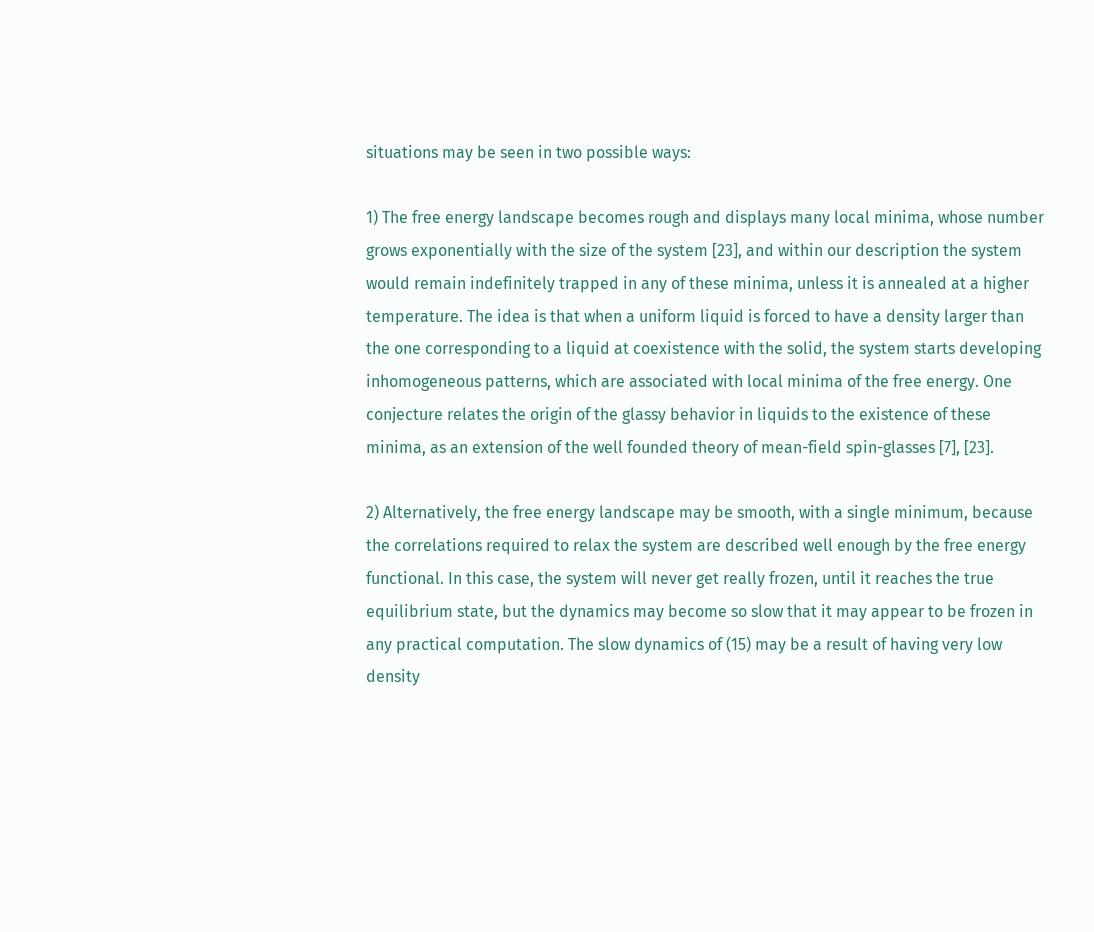situations may be seen in two possible ways:

1) The free energy landscape becomes rough and displays many local minima, whose number grows exponentially with the size of the system [23], and within our description the system would remain indefinitely trapped in any of these minima, unless it is annealed at a higher temperature. The idea is that when a uniform liquid is forced to have a density larger than the one corresponding to a liquid at coexistence with the solid, the system starts developing inhomogeneous patterns, which are associated with local minima of the free energy. One conjecture relates the origin of the glassy behavior in liquids to the existence of these minima, as an extension of the well founded theory of mean-field spin-glasses [7], [23].

2) Alternatively, the free energy landscape may be smooth, with a single minimum, because the correlations required to relax the system are described well enough by the free energy functional. In this case, the system will never get really frozen, until it reaches the true equilibrium state, but the dynamics may become so slow that it may appear to be frozen in any practical computation. The slow dynamics of (15) may be a result of having very low density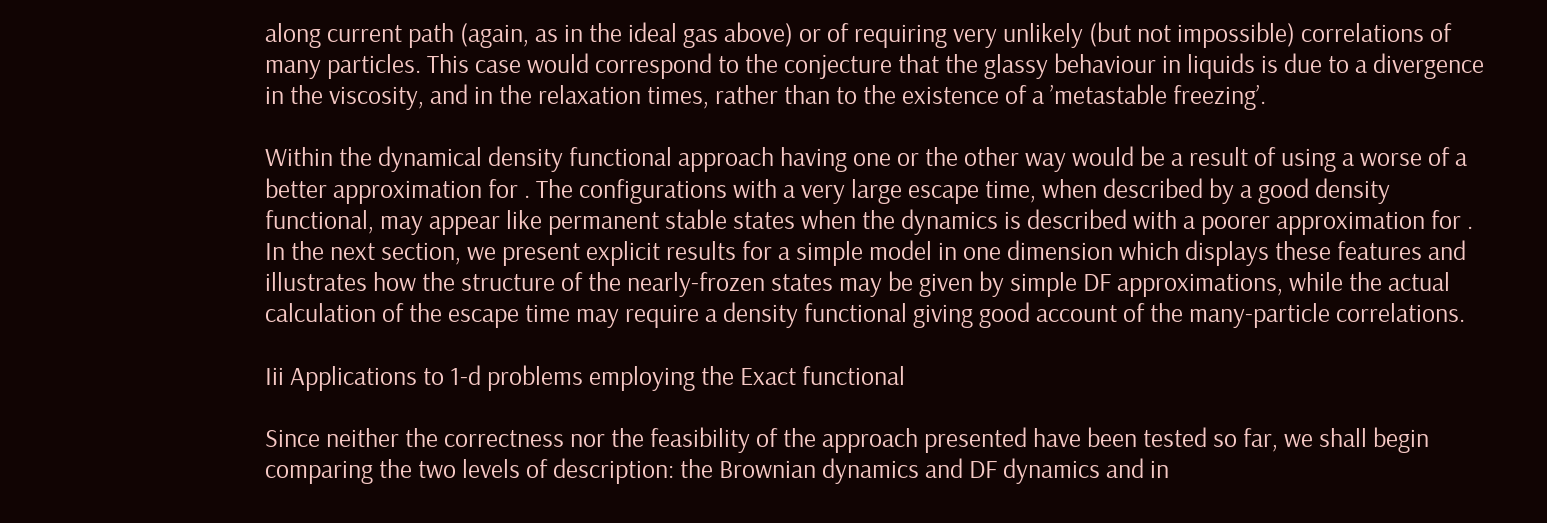along current path (again, as in the ideal gas above) or of requiring very unlikely (but not impossible) correlations of many particles. This case would correspond to the conjecture that the glassy behaviour in liquids is due to a divergence in the viscosity, and in the relaxation times, rather than to the existence of a ’metastable freezing’.

Within the dynamical density functional approach having one or the other way would be a result of using a worse of a better approximation for . The configurations with a very large escape time, when described by a good density functional, may appear like permanent stable states when the dynamics is described with a poorer approximation for . In the next section, we present explicit results for a simple model in one dimension which displays these features and illustrates how the structure of the nearly-frozen states may be given by simple DF approximations, while the actual calculation of the escape time may require a density functional giving good account of the many-particle correlations.

Iii Applications to 1-d problems employing the Exact functional

Since neither the correctness nor the feasibility of the approach presented have been tested so far, we shall begin comparing the two levels of description: the Brownian dynamics and DF dynamics and in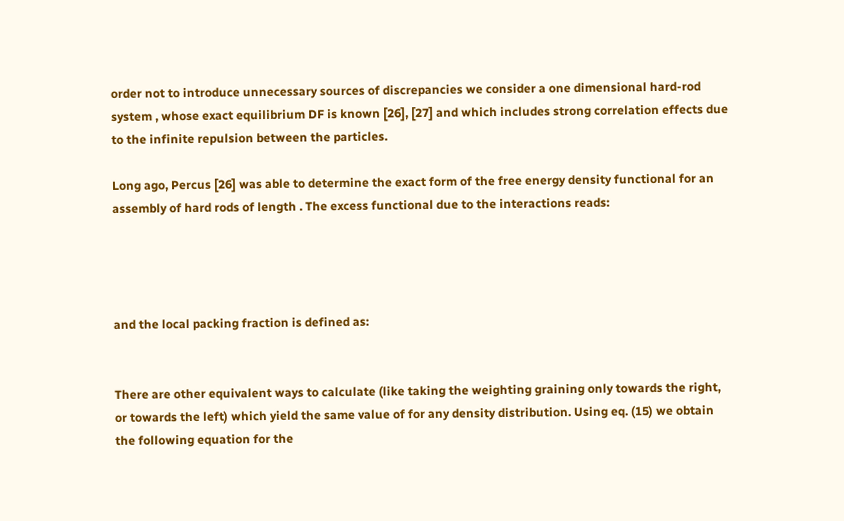order not to introduce unnecessary sources of discrepancies we consider a one dimensional hard-rod system , whose exact equilibrium DF is known [26], [27] and which includes strong correlation effects due to the infinite repulsion between the particles.

Long ago, Percus [26] was able to determine the exact form of the free energy density functional for an assembly of hard rods of length . The excess functional due to the interactions reads:




and the local packing fraction is defined as:


There are other equivalent ways to calculate (like taking the weighting graining only towards the right, or towards the left) which yield the same value of for any density distribution. Using eq. (15) we obtain the following equation for the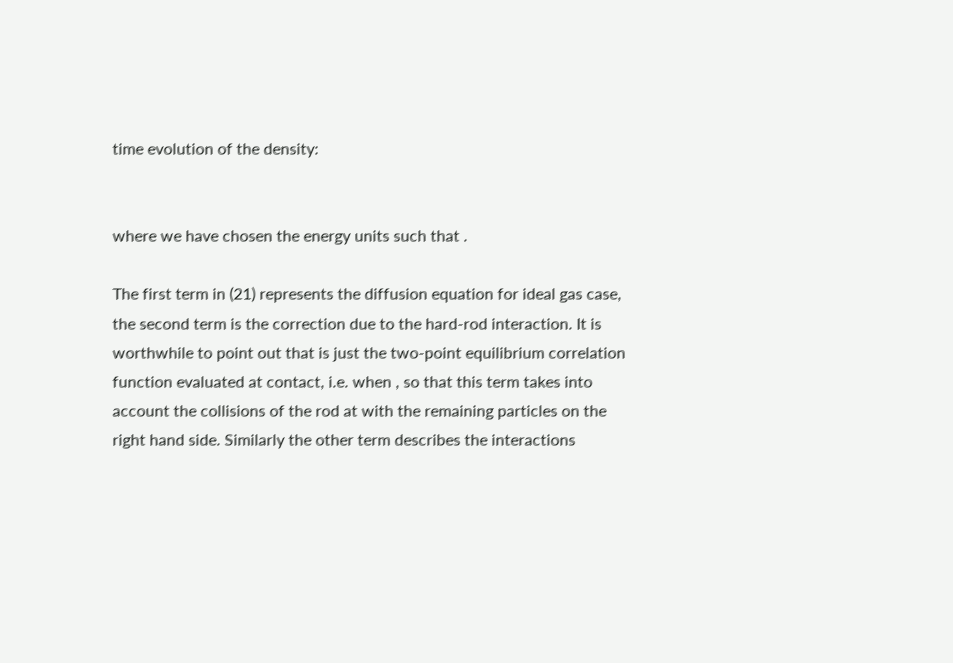time evolution of the density:


where we have chosen the energy units such that .

The first term in (21) represents the diffusion equation for ideal gas case, the second term is the correction due to the hard-rod interaction. It is worthwhile to point out that is just the two-point equilibrium correlation function evaluated at contact, i.e. when , so that this term takes into account the collisions of the rod at with the remaining particles on the right hand side. Similarly the other term describes the interactions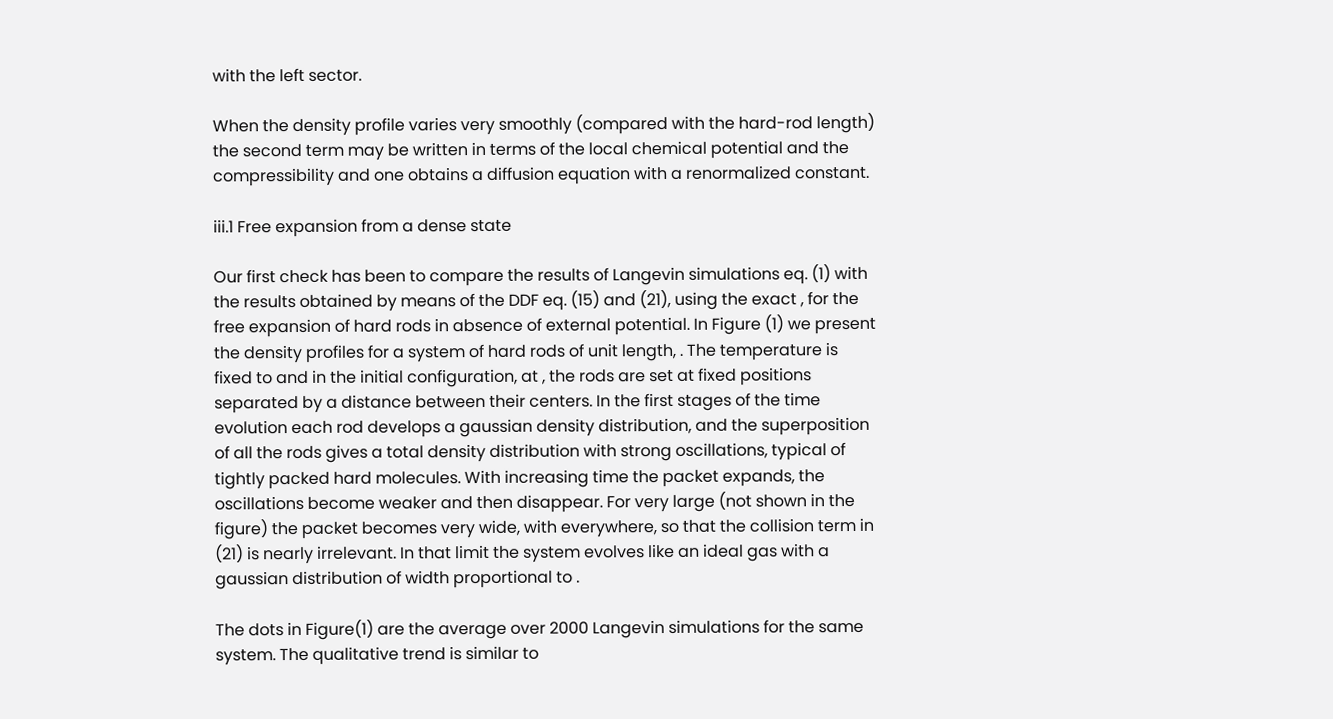with the left sector.

When the density profile varies very smoothly (compared with the hard-rod length) the second term may be written in terms of the local chemical potential and the compressibility and one obtains a diffusion equation with a renormalized constant.

iii.1 Free expansion from a dense state

Our first check has been to compare the results of Langevin simulations eq. (1) with the results obtained by means of the DDF eq. (15) and (21), using the exact , for the free expansion of hard rods in absence of external potential. In Figure (1) we present the density profiles for a system of hard rods of unit length, . The temperature is fixed to and in the initial configuration, at , the rods are set at fixed positions separated by a distance between their centers. In the first stages of the time evolution each rod develops a gaussian density distribution, and the superposition of all the rods gives a total density distribution with strong oscillations, typical of tightly packed hard molecules. With increasing time the packet expands, the oscillations become weaker and then disappear. For very large (not shown in the figure) the packet becomes very wide, with everywhere, so that the collision term in (21) is nearly irrelevant. In that limit the system evolves like an ideal gas with a gaussian distribution of width proportional to .

The dots in Figure(1) are the average over 2000 Langevin simulations for the same system. The qualitative trend is similar to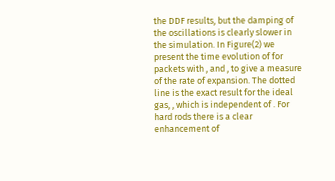the DDF results, but the damping of the oscillations is clearly slower in the simulation. In Figure(2) we present the time evolution of for packets with , and , to give a measure of the rate of expansion. The dotted line is the exact result for the ideal gas, , which is independent of . For hard rods there is a clear enhancement of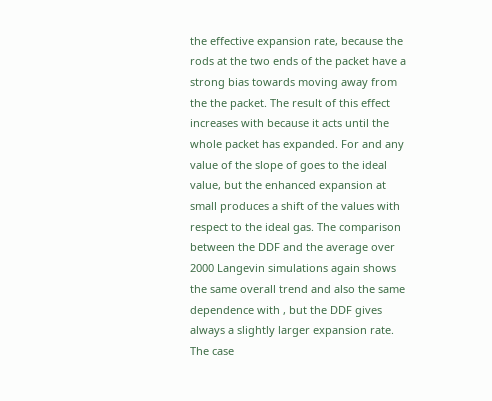the effective expansion rate, because the rods at the two ends of the packet have a strong bias towards moving away from the the packet. The result of this effect increases with because it acts until the whole packet has expanded. For and any value of the slope of goes to the ideal value, but the enhanced expansion at small produces a shift of the values with respect to the ideal gas. The comparison between the DDF and the average over 2000 Langevin simulations again shows the same overall trend and also the same dependence with , but the DDF gives always a slightly larger expansion rate. The case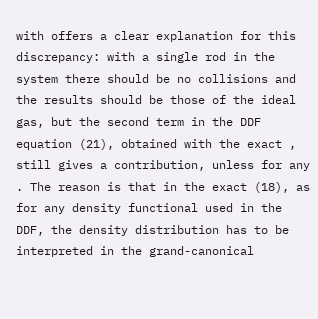with offers a clear explanation for this discrepancy: with a single rod in the system there should be no collisions and the results should be those of the ideal gas, but the second term in the DDF equation (21), obtained with the exact , still gives a contribution, unless for any . The reason is that in the exact (18), as for any density functional used in the DDF, the density distribution has to be interpreted in the grand-canonical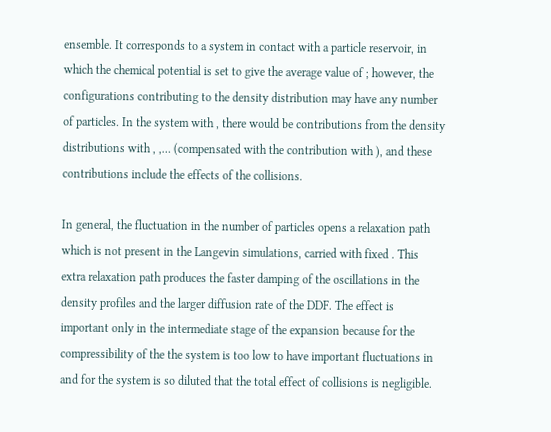ensemble. It corresponds to a system in contact with a particle reservoir, in which the chemical potential is set to give the average value of ; however, the configurations contributing to the density distribution may have any number of particles. In the system with , there would be contributions from the density distributions with , ,… (compensated with the contribution with ), and these contributions include the effects of the collisions.

In general, the fluctuation in the number of particles opens a relaxation path which is not present in the Langevin simulations, carried with fixed . This extra relaxation path produces the faster damping of the oscillations in the density profiles and the larger diffusion rate of the DDF. The effect is important only in the intermediate stage of the expansion because for the compressibility of the the system is too low to have important fluctuations in and for the system is so diluted that the total effect of collisions is negligible.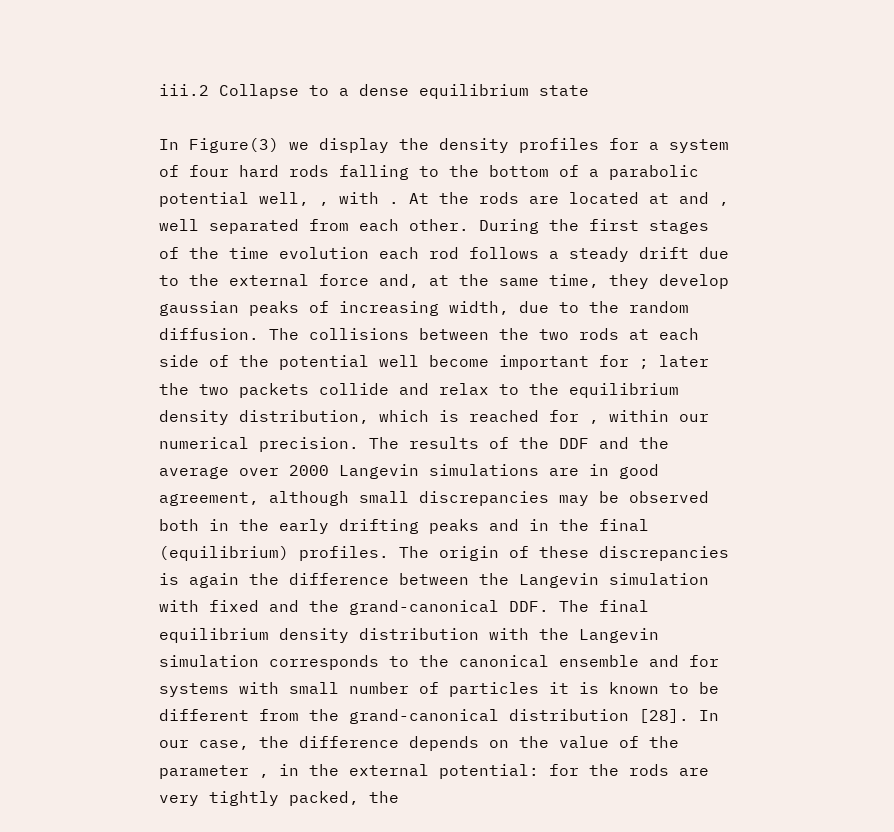iii.2 Collapse to a dense equilibrium state

In Figure(3) we display the density profiles for a system of four hard rods falling to the bottom of a parabolic potential well, , with . At the rods are located at and , well separated from each other. During the first stages of the time evolution each rod follows a steady drift due to the external force and, at the same time, they develop gaussian peaks of increasing width, due to the random diffusion. The collisions between the two rods at each side of the potential well become important for ; later the two packets collide and relax to the equilibrium density distribution, which is reached for , within our numerical precision. The results of the DDF and the average over 2000 Langevin simulations are in good agreement, although small discrepancies may be observed both in the early drifting peaks and in the final (equilibrium) profiles. The origin of these discrepancies is again the difference between the Langevin simulation with fixed and the grand-canonical DDF. The final equilibrium density distribution with the Langevin simulation corresponds to the canonical ensemble and for systems with small number of particles it is known to be different from the grand-canonical distribution [28]. In our case, the difference depends on the value of the parameter , in the external potential: for the rods are very tightly packed, the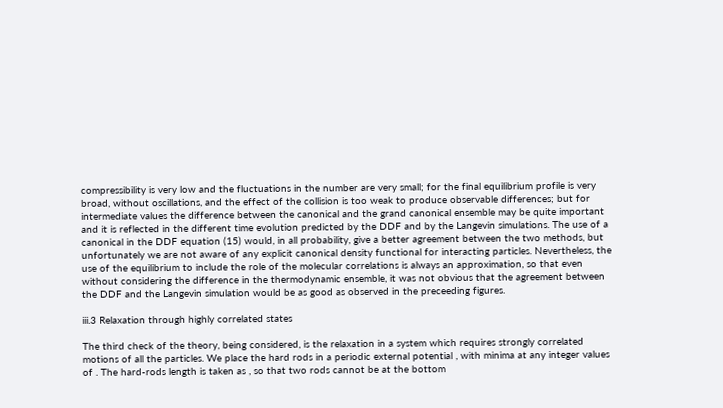compressibility is very low and the fluctuations in the number are very small; for the final equilibrium profile is very broad, without oscillations, and the effect of the collision is too weak to produce observable differences; but for intermediate values the difference between the canonical and the grand canonical ensemble may be quite important and it is reflected in the different time evolution predicted by the DDF and by the Langevin simulations. The use of a canonical in the DDF equation (15) would, in all probability, give a better agreement between the two methods, but unfortunately we are not aware of any explicit canonical density functional for interacting particles. Nevertheless, the use of the equilibrium to include the role of the molecular correlations is always an approximation, so that even without considering the difference in the thermodynamic ensemble, it was not obvious that the agreement between the DDF and the Langevin simulation would be as good as observed in the preceeding figures.

iii.3 Relaxation through highly correlated states

The third check of the theory, being considered, is the relaxation in a system which requires strongly correlated motions of all the particles. We place the hard rods in a periodic external potential , with minima at any integer values of . The hard-rods length is taken as , so that two rods cannot be at the bottom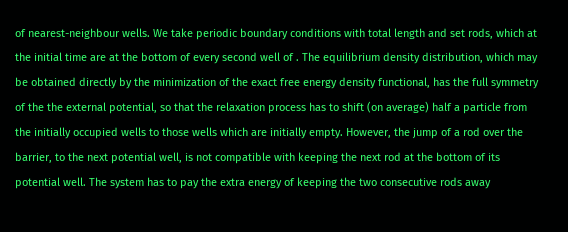of nearest-neighbour wells. We take periodic boundary conditions with total length and set rods, which at the initial time are at the bottom of every second well of . The equilibrium density distribution, which may be obtained directly by the minimization of the exact free energy density functional, has the full symmetry of the the external potential, so that the relaxation process has to shift (on average) half a particle from the initially occupied wells to those wells which are initially empty. However, the jump of a rod over the barrier, to the next potential well, is not compatible with keeping the next rod at the bottom of its potential well. The system has to pay the extra energy of keeping the two consecutive rods away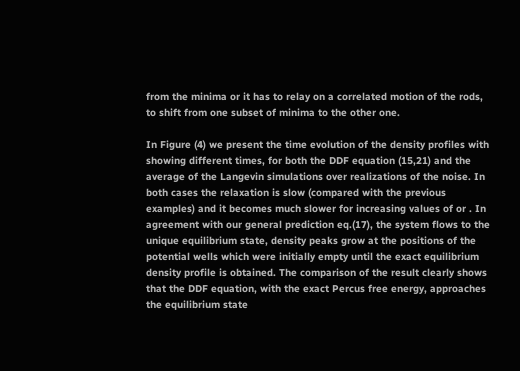from the minima or it has to relay on a correlated motion of the rods, to shift from one subset of minima to the other one.

In Figure (4) we present the time evolution of the density profiles with showing different times, for both the DDF equation (15,21) and the average of the Langevin simulations over realizations of the noise. In both cases the relaxation is slow (compared with the previous examples) and it becomes much slower for increasing values of or . In agreement with our general prediction eq.(17), the system flows to the unique equilibrium state, density peaks grow at the positions of the potential wells which were initially empty until the exact equilibrium density profile is obtained. The comparison of the result clearly shows that the DDF equation, with the exact Percus free energy, approaches the equilibrium state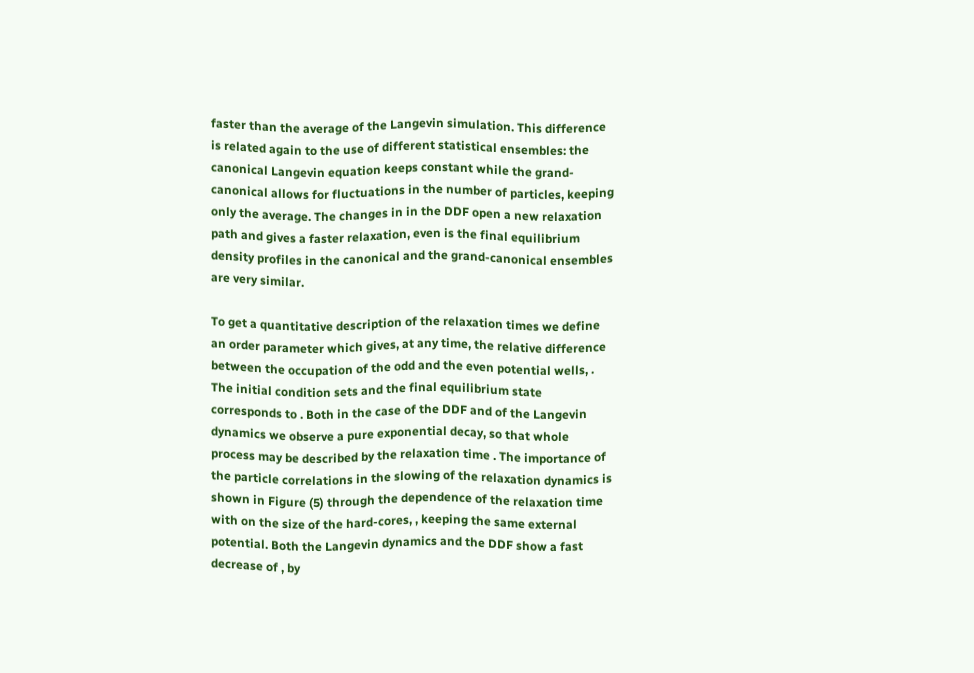faster than the average of the Langevin simulation. This difference is related again to the use of different statistical ensembles: the canonical Langevin equation keeps constant while the grand-canonical allows for fluctuations in the number of particles, keeping only the average. The changes in in the DDF open a new relaxation path and gives a faster relaxation, even is the final equilibrium density profiles in the canonical and the grand-canonical ensembles are very similar.

To get a quantitative description of the relaxation times we define an order parameter which gives, at any time, the relative difference between the occupation of the odd and the even potential wells, . The initial condition sets and the final equilibrium state corresponds to . Both in the case of the DDF and of the Langevin dynamics we observe a pure exponential decay, so that whole process may be described by the relaxation time . The importance of the particle correlations in the slowing of the relaxation dynamics is shown in Figure (5) through the dependence of the relaxation time with on the size of the hard-cores, , keeping the same external potential. Both the Langevin dynamics and the DDF show a fast decrease of , by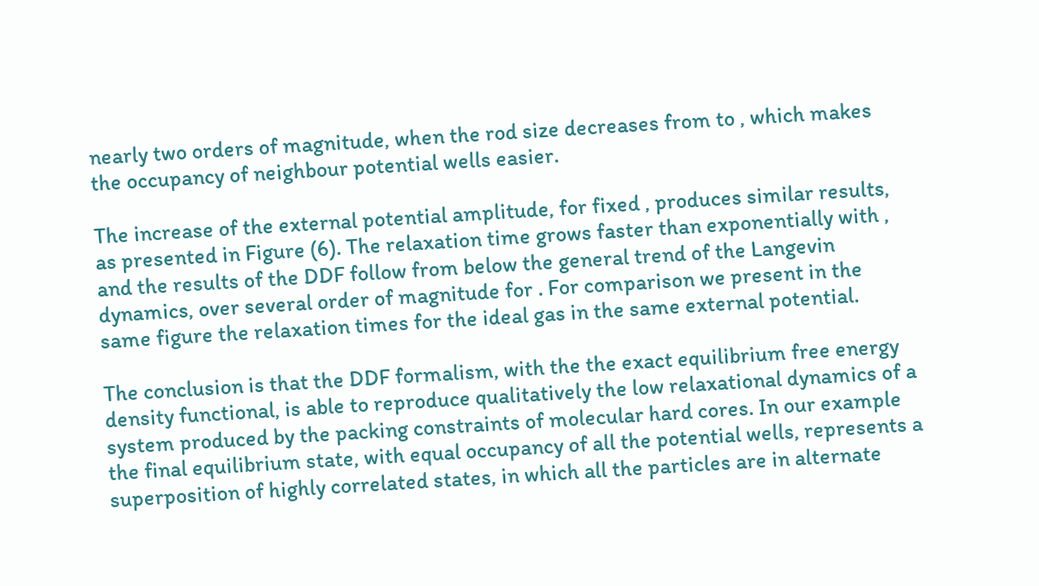nearly two orders of magnitude, when the rod size decreases from to , which makes the occupancy of neighbour potential wells easier.

The increase of the external potential amplitude, for fixed , produces similar results, as presented in Figure (6). The relaxation time grows faster than exponentially with , and the results of the DDF follow from below the general trend of the Langevin dynamics, over several order of magnitude for . For comparison we present in the same figure the relaxation times for the ideal gas in the same external potential.

The conclusion is that the DDF formalism, with the the exact equilibrium free energy density functional, is able to reproduce qualitatively the low relaxational dynamics of a system produced by the packing constraints of molecular hard cores. In our example the final equilibrium state, with equal occupancy of all the potential wells, represents a superposition of highly correlated states, in which all the particles are in alternate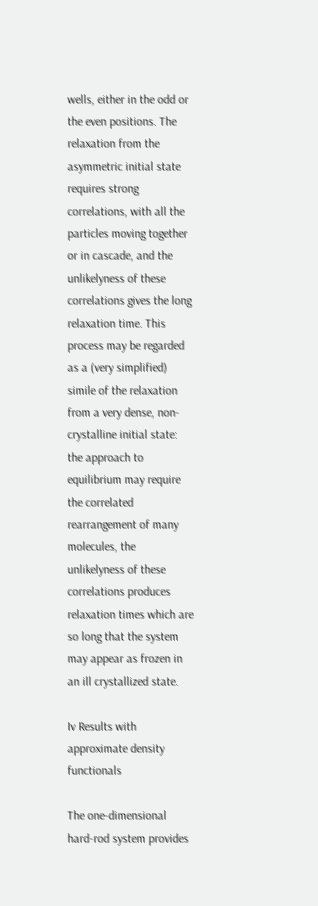wells, either in the odd or the even positions. The relaxation from the asymmetric initial state requires strong correlations, with all the particles moving together or in cascade, and the unlikelyness of these correlations gives the long relaxation time. This process may be regarded as a (very simplified) simile of the relaxation from a very dense, non-crystalline initial state: the approach to equilibrium may require the correlated rearrangement of many molecules, the unlikelyness of these correlations produces relaxation times which are so long that the system may appear as frozen in an ill crystallized state.

Iv Results with approximate density functionals

The one-dimensional hard-rod system provides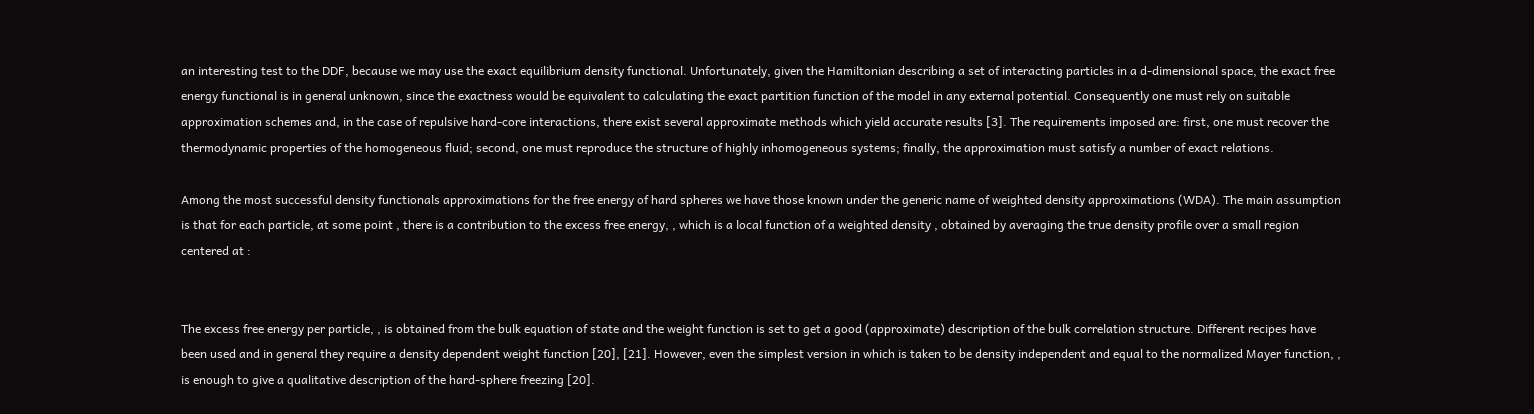an interesting test to the DDF, because we may use the exact equilibrium density functional. Unfortunately, given the Hamiltonian describing a set of interacting particles in a d-dimensional space, the exact free energy functional is in general unknown, since the exactness would be equivalent to calculating the exact partition function of the model in any external potential. Consequently one must rely on suitable approximation schemes and, in the case of repulsive hard-core interactions, there exist several approximate methods which yield accurate results [3]. The requirements imposed are: first, one must recover the thermodynamic properties of the homogeneous fluid; second, one must reproduce the structure of highly inhomogeneous systems; finally, the approximation must satisfy a number of exact relations.

Among the most successful density functionals approximations for the free energy of hard spheres we have those known under the generic name of weighted density approximations (WDA). The main assumption is that for each particle, at some point , there is a contribution to the excess free energy, , which is a local function of a weighted density , obtained by averaging the true density profile over a small region centered at :


The excess free energy per particle, , is obtained from the bulk equation of state and the weight function is set to get a good (approximate) description of the bulk correlation structure. Different recipes have been used and in general they require a density dependent weight function [20], [21]. However, even the simplest version in which is taken to be density independent and equal to the normalized Mayer function, , is enough to give a qualitative description of the hard-sphere freezing [20].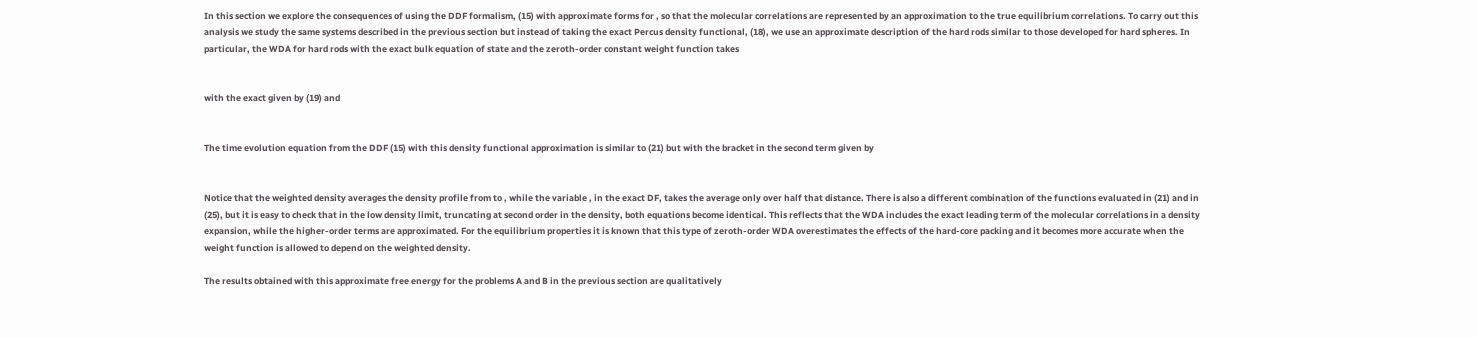In this section we explore the consequences of using the DDF formalism, (15) with approximate forms for , so that the molecular correlations are represented by an approximation to the true equilibrium correlations. To carry out this analysis we study the same systems described in the previous section but instead of taking the exact Percus density functional, (18), we use an approximate description of the hard rods similar to those developed for hard spheres. In particular, the WDA for hard rods with the exact bulk equation of state and the zeroth-order constant weight function takes


with the exact given by (19) and


The time evolution equation from the DDF (15) with this density functional approximation is similar to (21) but with the bracket in the second term given by


Notice that the weighted density averages the density profile from to , while the variable , in the exact DF, takes the average only over half that distance. There is also a different combination of the functions evaluated in (21) and in (25), but it is easy to check that in the low density limit, truncating at second order in the density, both equations become identical. This reflects that the WDA includes the exact leading term of the molecular correlations in a density expansion, while the higher-order terms are approximated. For the equilibrium properties it is known that this type of zeroth-order WDA overestimates the effects of the hard-core packing and it becomes more accurate when the weight function is allowed to depend on the weighted density.

The results obtained with this approximate free energy for the problems A and B in the previous section are qualitatively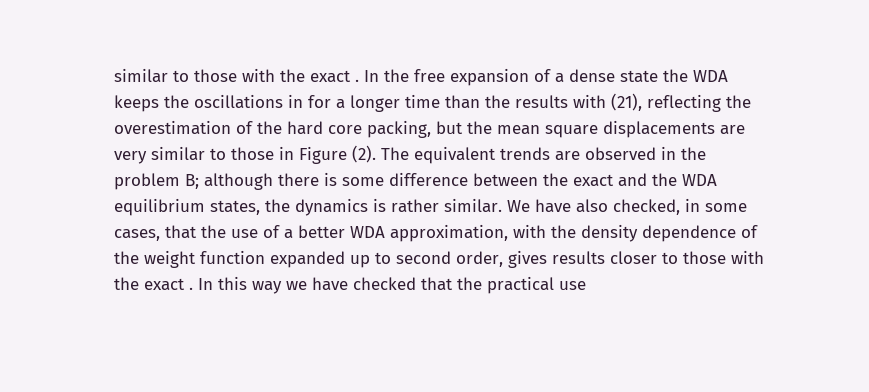similar to those with the exact . In the free expansion of a dense state the WDA keeps the oscillations in for a longer time than the results with (21), reflecting the overestimation of the hard core packing, but the mean square displacements are very similar to those in Figure (2). The equivalent trends are observed in the problem B; although there is some difference between the exact and the WDA equilibrium states, the dynamics is rather similar. We have also checked, in some cases, that the use of a better WDA approximation, with the density dependence of the weight function expanded up to second order, gives results closer to those with the exact . In this way we have checked that the practical use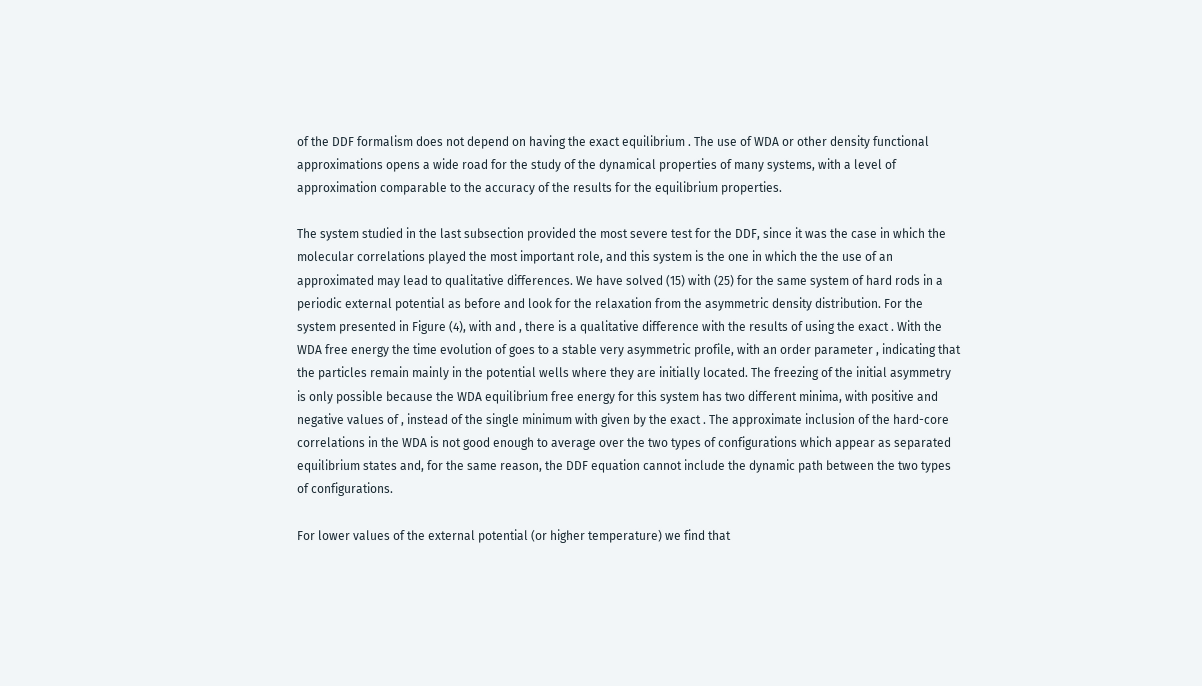of the DDF formalism does not depend on having the exact equilibrium . The use of WDA or other density functional approximations opens a wide road for the study of the dynamical properties of many systems, with a level of approximation comparable to the accuracy of the results for the equilibrium properties.

The system studied in the last subsection provided the most severe test for the DDF, since it was the case in which the molecular correlations played the most important role, and this system is the one in which the the use of an approximated may lead to qualitative differences. We have solved (15) with (25) for the same system of hard rods in a periodic external potential as before and look for the relaxation from the asymmetric density distribution. For the system presented in Figure (4), with and , there is a qualitative difference with the results of using the exact . With the WDA free energy the time evolution of goes to a stable very asymmetric profile, with an order parameter , indicating that the particles remain mainly in the potential wells where they are initially located. The freezing of the initial asymmetry is only possible because the WDA equilibrium free energy for this system has two different minima, with positive and negative values of , instead of the single minimum with given by the exact . The approximate inclusion of the hard-core correlations in the WDA is not good enough to average over the two types of configurations which appear as separated equilibrium states and, for the same reason, the DDF equation cannot include the dynamic path between the two types of configurations.

For lower values of the external potential (or higher temperature) we find that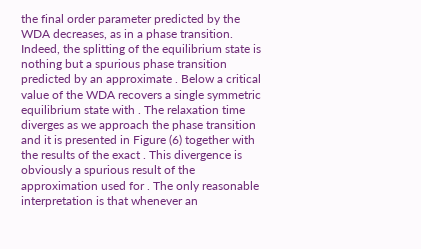the final order parameter predicted by the WDA decreases, as in a phase transition. Indeed, the splitting of the equilibrium state is nothing but a spurious phase transition predicted by an approximate . Below a critical value of the WDA recovers a single symmetric equilibrium state with . The relaxation time diverges as we approach the phase transition and it is presented in Figure (6) together with the results of the exact . This divergence is obviously a spurious result of the approximation used for . The only reasonable interpretation is that whenever an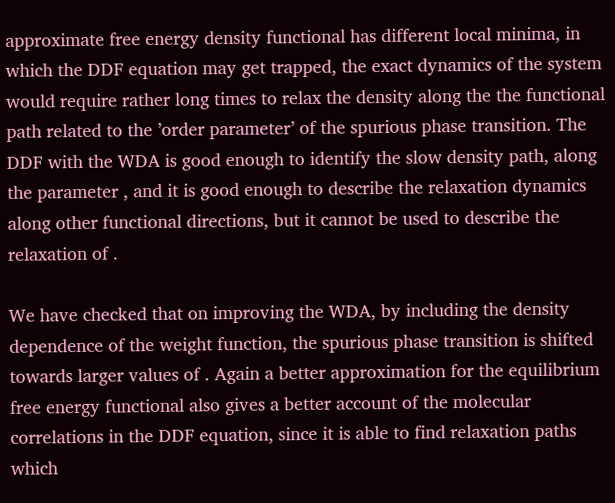approximate free energy density functional has different local minima, in which the DDF equation may get trapped, the exact dynamics of the system would require rather long times to relax the density along the the functional path related to the ’order parameter’ of the spurious phase transition. The DDF with the WDA is good enough to identify the slow density path, along the parameter , and it is good enough to describe the relaxation dynamics along other functional directions, but it cannot be used to describe the relaxation of .

We have checked that on improving the WDA, by including the density dependence of the weight function, the spurious phase transition is shifted towards larger values of . Again a better approximation for the equilibrium free energy functional also gives a better account of the molecular correlations in the DDF equation, since it is able to find relaxation paths which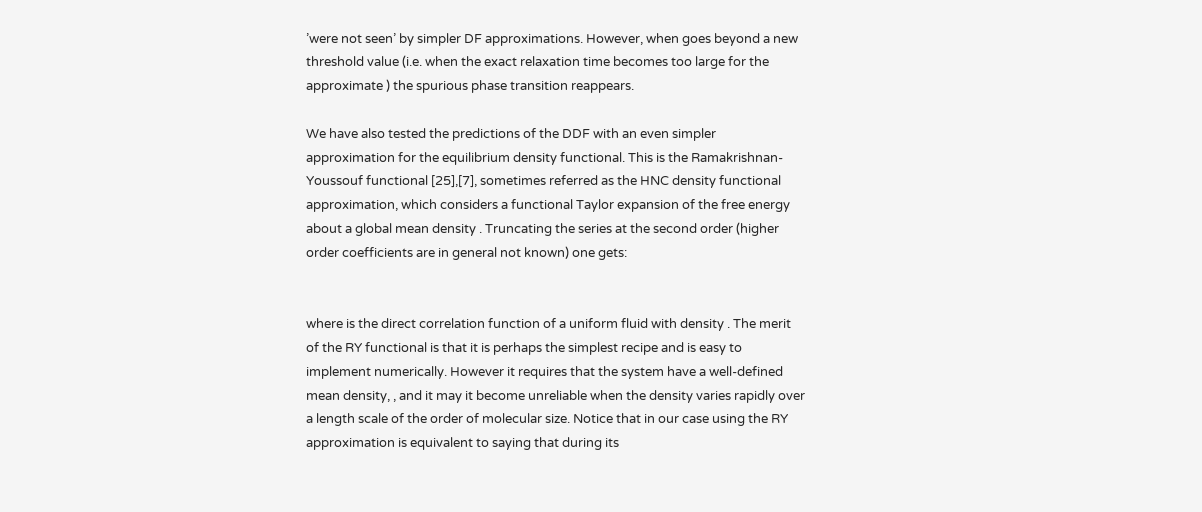’were not seen’ by simpler DF approximations. However, when goes beyond a new threshold value (i.e. when the exact relaxation time becomes too large for the approximate ) the spurious phase transition reappears.

We have also tested the predictions of the DDF with an even simpler approximation for the equilibrium density functional. This is the Ramakrishnan-Youssouf functional [25],[7], sometimes referred as the HNC density functional approximation, which considers a functional Taylor expansion of the free energy about a global mean density . Truncating the series at the second order (higher order coefficients are in general not known) one gets:


where is the direct correlation function of a uniform fluid with density . The merit of the RY functional is that it is perhaps the simplest recipe and is easy to implement numerically. However it requires that the system have a well-defined mean density, , and it may it become unreliable when the density varies rapidly over a length scale of the order of molecular size. Notice that in our case using the RY approximation is equivalent to saying that during its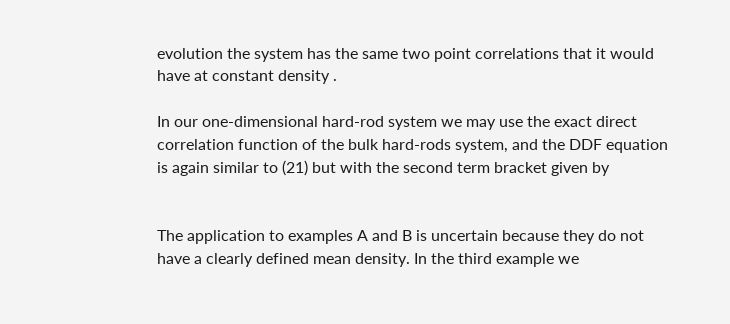evolution the system has the same two point correlations that it would have at constant density .

In our one-dimensional hard-rod system we may use the exact direct correlation function of the bulk hard-rods system, and the DDF equation is again similar to (21) but with the second term bracket given by


The application to examples A and B is uncertain because they do not have a clearly defined mean density. In the third example we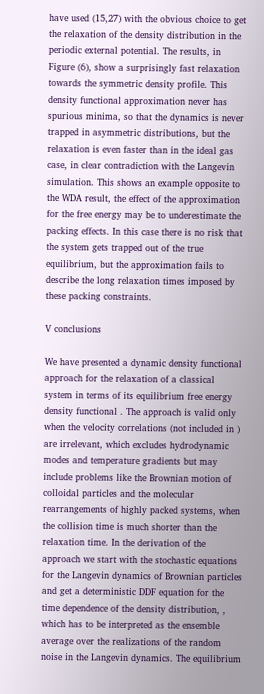have used (15,27) with the obvious choice to get the relaxation of the density distribution in the periodic external potential. The results, in Figure (6), show a surprisingly fast relaxation towards the symmetric density profile. This density functional approximation never has spurious minima, so that the dynamics is never trapped in asymmetric distributions, but the relaxation is even faster than in the ideal gas case, in clear contradiction with the Langevin simulation. This shows an example opposite to the WDA result, the effect of the approximation for the free energy may be to underestimate the packing effects. In this case there is no risk that the system gets trapped out of the true equilibrium, but the approximation fails to describe the long relaxation times imposed by these packing constraints.

V conclusions

We have presented a dynamic density functional approach for the relaxation of a classical system in terms of its equilibrium free energy density functional . The approach is valid only when the velocity correlations (not included in ) are irrelevant, which excludes hydrodynamic modes and temperature gradients but may include problems like the Brownian motion of colloidal particles and the molecular rearrangements of highly packed systems, when the collision time is much shorter than the relaxation time. In the derivation of the approach we start with the stochastic equations for the Langevin dynamics of Brownian particles and get a deterministic DDF equation for the time dependence of the density distribution, , which has to be interpreted as the ensemble average over the realizations of the random noise in the Langevin dynamics. The equilibrium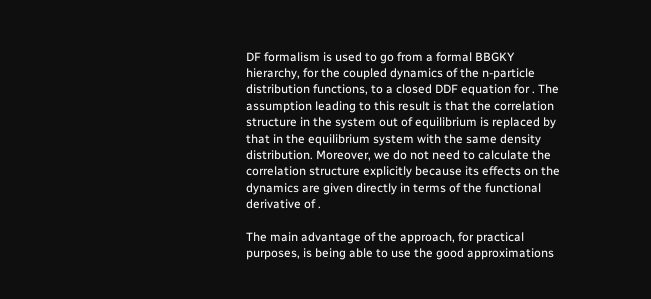DF formalism is used to go from a formal BBGKY hierarchy, for the coupled dynamics of the n-particle distribution functions, to a closed DDF equation for . The assumption leading to this result is that the correlation structure in the system out of equilibrium is replaced by that in the equilibrium system with the same density distribution. Moreover, we do not need to calculate the correlation structure explicitly because its effects on the dynamics are given directly in terms of the functional derivative of .

The main advantage of the approach, for practical purposes, is being able to use the good approximations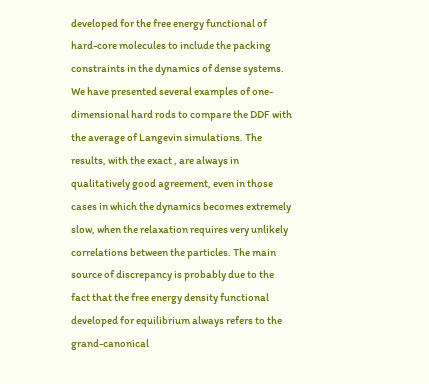developed for the free energy functional of hard-core molecules to include the packing constraints in the dynamics of dense systems. We have presented several examples of one-dimensional hard rods to compare the DDF with the average of Langevin simulations. The results, with the exact , are always in qualitatively good agreement, even in those cases in which the dynamics becomes extremely slow, when the relaxation requires very unlikely correlations between the particles. The main source of discrepancy is probably due to the fact that the free energy density functional developed for equilibrium always refers to the grand-canonical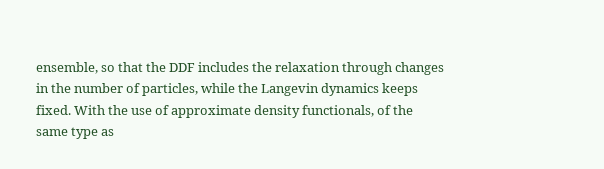ensemble, so that the DDF includes the relaxation through changes in the number of particles, while the Langevin dynamics keeps fixed. With the use of approximate density functionals, of the same type as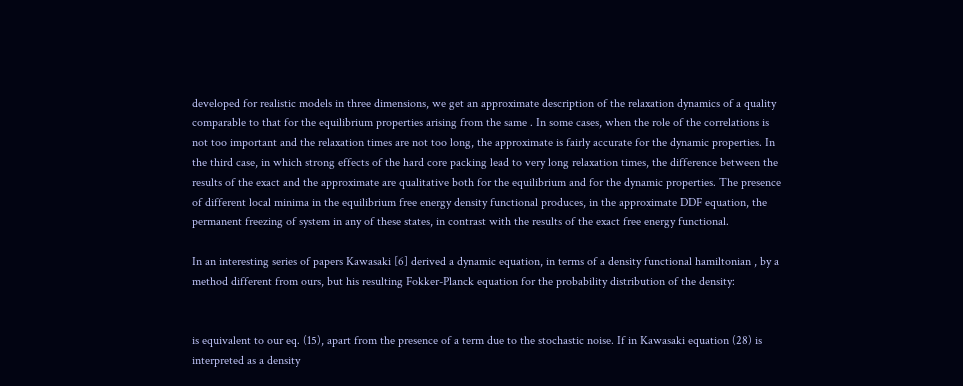developed for realistic models in three dimensions, we get an approximate description of the relaxation dynamics of a quality comparable to that for the equilibrium properties arising from the same . In some cases, when the role of the correlations is not too important and the relaxation times are not too long, the approximate is fairly accurate for the dynamic properties. In the third case, in which strong effects of the hard core packing lead to very long relaxation times, the difference between the results of the exact and the approximate are qualitative both for the equilibrium and for the dynamic properties. The presence of different local minima in the equilibrium free energy density functional produces, in the approximate DDF equation, the permanent freezing of system in any of these states, in contrast with the results of the exact free energy functional.

In an interesting series of papers Kawasaki [6] derived a dynamic equation, in terms of a density functional hamiltonian , by a method different from ours, but his resulting Fokker-Planck equation for the probability distribution of the density:


is equivalent to our eq. (15), apart from the presence of a term due to the stochastic noise. If in Kawasaki equation (28) is interpreted as a density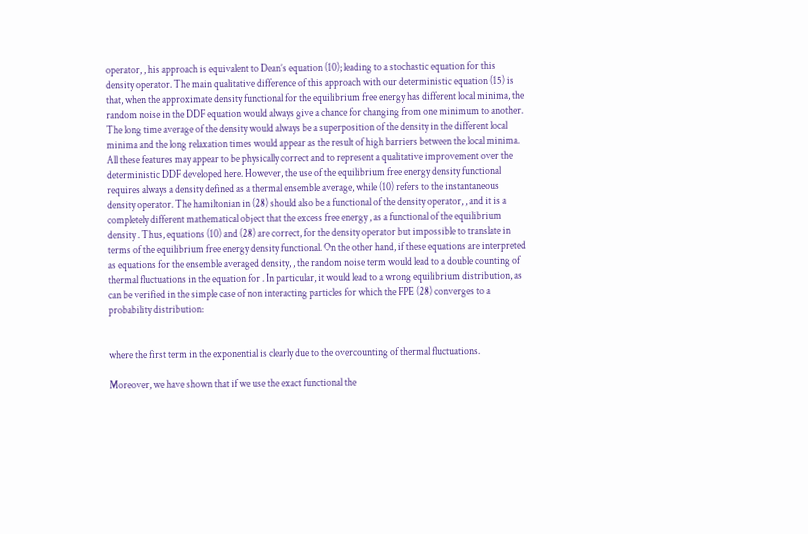operator, , his approach is equivalent to Dean’s equation (10); leading to a stochastic equation for this density operator. The main qualitative difference of this approach with our deterministic equation (15) is that, when the approximate density functional for the equilibrium free energy has different local minima, the random noise in the DDF equation would always give a chance for changing from one minimum to another. The long time average of the density would always be a superposition of the density in the different local minima and the long relaxation times would appear as the result of high barriers between the local minima. All these features may appear to be physically correct and to represent a qualitative improvement over the deterministic DDF developed here. However, the use of the equilibrium free energy density functional requires always a density defined as a thermal ensemble average, while (10) refers to the instantaneous density operator. The hamiltonian in (28) should also be a functional of the density operator, , and it is a completely different mathematical object that the excess free energy , as a functional of the equilibrium density . Thus, equations (10) and (28) are correct, for the density operator but impossible to translate in terms of the equilibrium free energy density functional. On the other hand, if these equations are interpreted as equations for the ensemble averaged density, , the random noise term would lead to a double counting of thermal fluctuations in the equation for . In particular, it would lead to a wrong equilibrium distribution, as can be verified in the simple case of non interacting particles for which the FPE (28) converges to a probability distribution:


where the first term in the exponential is clearly due to the overcounting of thermal fluctuations.

Moreover, we have shown that if we use the exact functional the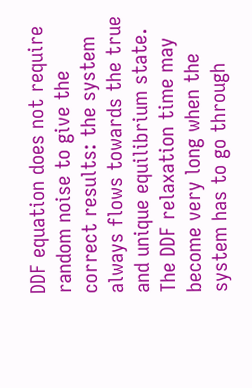DDF equation does not require random noise to give the correct results: the system always flows towards the true and unique equilibrium state. The DDF relaxation time may become very long when the system has to go through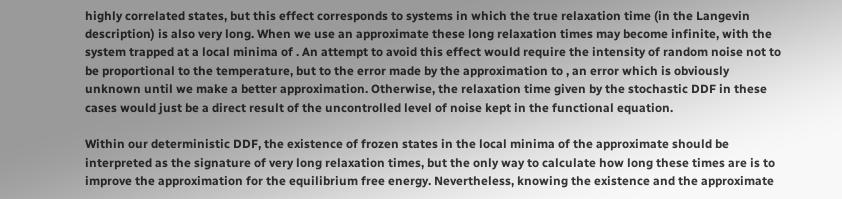highly correlated states, but this effect corresponds to systems in which the true relaxation time (in the Langevin description) is also very long. When we use an approximate these long relaxation times may become infinite, with the system trapped at a local minima of . An attempt to avoid this effect would require the intensity of random noise not to be proportional to the temperature, but to the error made by the approximation to , an error which is obviously unknown until we make a better approximation. Otherwise, the relaxation time given by the stochastic DDF in these cases would just be a direct result of the uncontrolled level of noise kept in the functional equation.

Within our deterministic DDF, the existence of frozen states in the local minima of the approximate should be interpreted as the signature of very long relaxation times, but the only way to calculate how long these times are is to improve the approximation for the equilibrium free energy. Nevertheless, knowing the existence and the approximate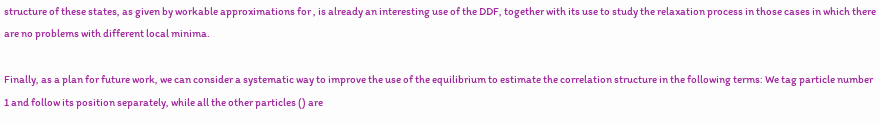structure of these states, as given by workable approximations for , is already an interesting use of the DDF, together with its use to study the relaxation process in those cases in which there are no problems with different local minima.

Finally, as a plan for future work, we can consider a systematic way to improve the use of the equilibrium to estimate the correlation structure in the following terms: We tag particle number 1 and follow its position separately, while all the other particles () are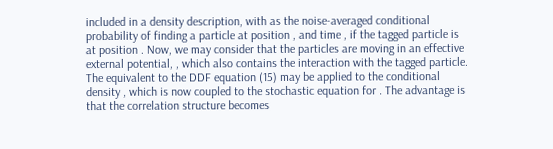included in a density description, with as the noise-averaged conditional probability of finding a particle at position , and time , if the tagged particle is at position . Now, we may consider that the particles are moving in an effective external potential, , which also contains the interaction with the tagged particle. The equivalent to the DDF equation (15) may be applied to the conditional density , which is now coupled to the stochastic equation for . The advantage is that the correlation structure becomes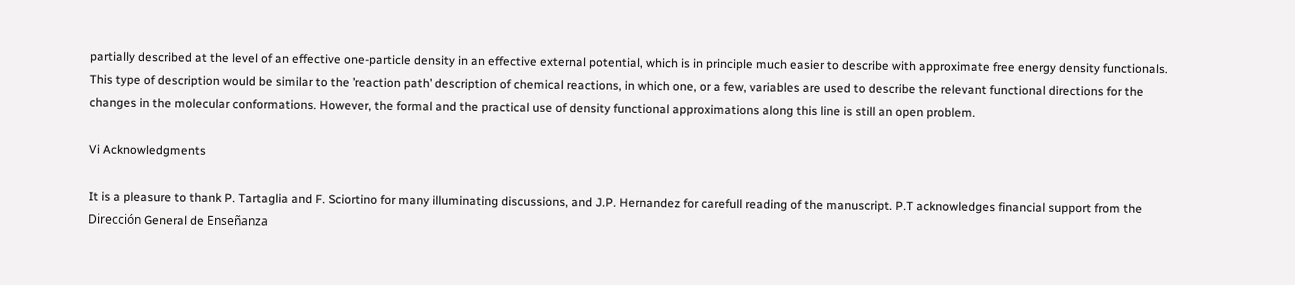partially described at the level of an effective one-particle density in an effective external potential, which is in principle much easier to describe with approximate free energy density functionals. This type of description would be similar to the ’reaction path’ description of chemical reactions, in which one, or a few, variables are used to describe the relevant functional directions for the changes in the molecular conformations. However, the formal and the practical use of density functional approximations along this line is still an open problem.

Vi Acknowledgments

It is a pleasure to thank P. Tartaglia and F. Sciortino for many illuminating discussions, and J.P. Hernandez for carefull reading of the manuscript. P.T acknowledges financial support from the Dirección General de Enseñanza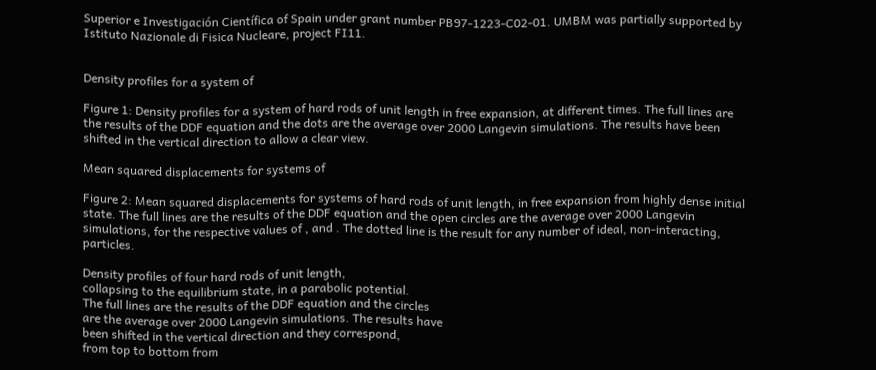Superior e Investigación Científica of Spain under grant number PB97-1223-C02-01. UMBM was partially supported by Istituto Nazionale di Fisica Nucleare, project FI11.


Density profiles for a system of

Figure 1: Density profiles for a system of hard rods of unit length in free expansion, at different times. The full lines are the results of the DDF equation and the dots are the average over 2000 Langevin simulations. The results have been shifted in the vertical direction to allow a clear view.

Mean squared displacements for systems of

Figure 2: Mean squared displacements for systems of hard rods of unit length, in free expansion from highly dense initial state. The full lines are the results of the DDF equation and the open circles are the average over 2000 Langevin simulations, for the respective values of , and . The dotted line is the result for any number of ideal, non-interacting, particles.

Density profiles of four hard rods of unit length,
collapsing to the equilibrium state, in a parabolic potential.
The full lines are the results of the DDF equation and the circles
are the average over 2000 Langevin simulations. The results have
been shifted in the vertical direction and they correspond,
from top to bottom from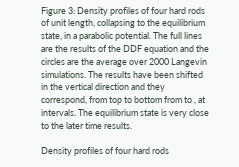Figure 3: Density profiles of four hard rods of unit length, collapsing to the equilibrium state, in a parabolic potential. The full lines are the results of the DDF equation and the circles are the average over 2000 Langevin simulations. The results have been shifted in the vertical direction and they correspond, from top to bottom from to , at intervals. The equilibrium state is very close to the later time results.

Density profiles of four hard rods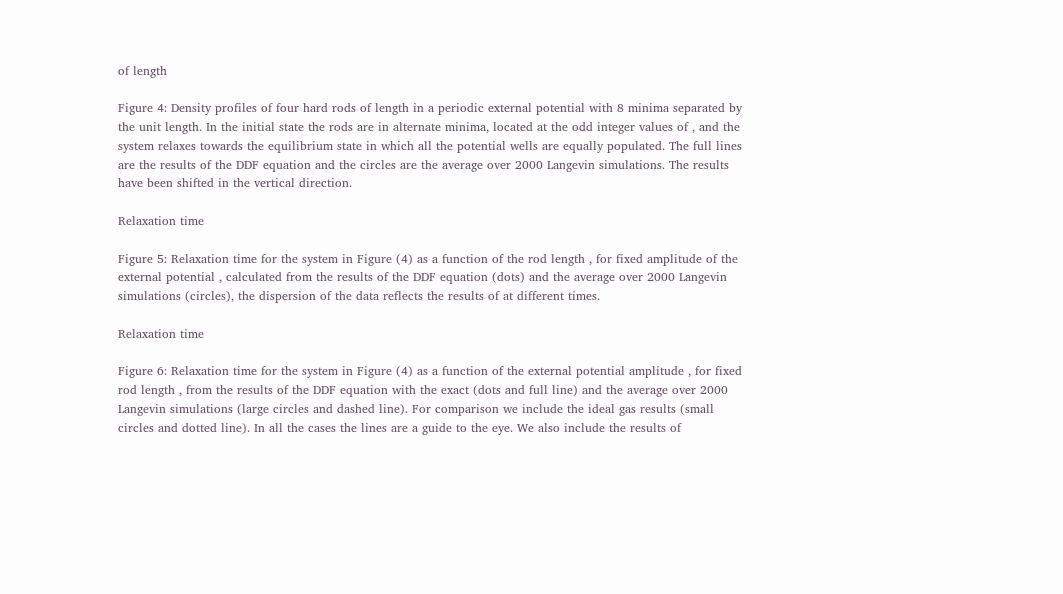of length

Figure 4: Density profiles of four hard rods of length in a periodic external potential with 8 minima separated by the unit length. In the initial state the rods are in alternate minima, located at the odd integer values of , and the system relaxes towards the equilibrium state in which all the potential wells are equally populated. The full lines are the results of the DDF equation and the circles are the average over 2000 Langevin simulations. The results have been shifted in the vertical direction.

Relaxation time

Figure 5: Relaxation time for the system in Figure (4) as a function of the rod length , for fixed amplitude of the external potential , calculated from the results of the DDF equation (dots) and the average over 2000 Langevin simulations (circles), the dispersion of the data reflects the results of at different times.

Relaxation time

Figure 6: Relaxation time for the system in Figure (4) as a function of the external potential amplitude , for fixed rod length , from the results of the DDF equation with the exact (dots and full line) and the average over 2000 Langevin simulations (large circles and dashed line). For comparison we include the ideal gas results (small circles and dotted line). In all the cases the lines are a guide to the eye. We also include the results of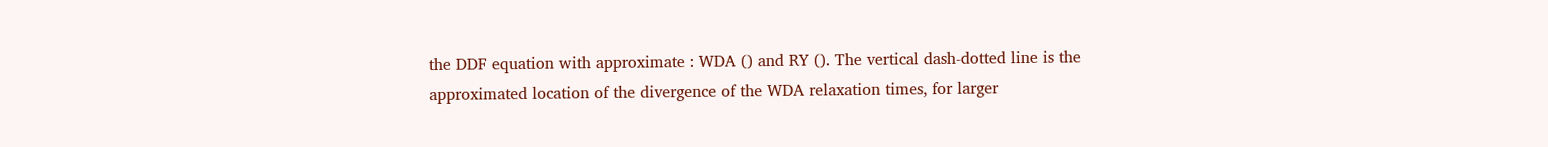the DDF equation with approximate : WDA () and RY (). The vertical dash-dotted line is the approximated location of the divergence of the WDA relaxation times, for larger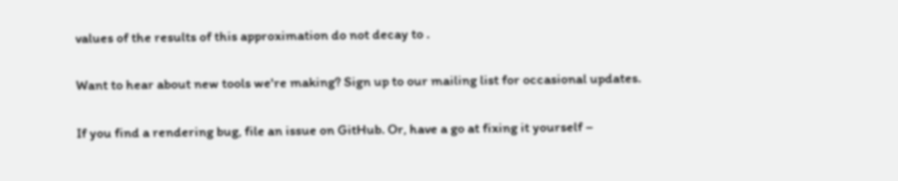values of the results of this approximation do not decay to .

Want to hear about new tools we're making? Sign up to our mailing list for occasional updates.

If you find a rendering bug, file an issue on GitHub. Or, have a go at fixing it yourself –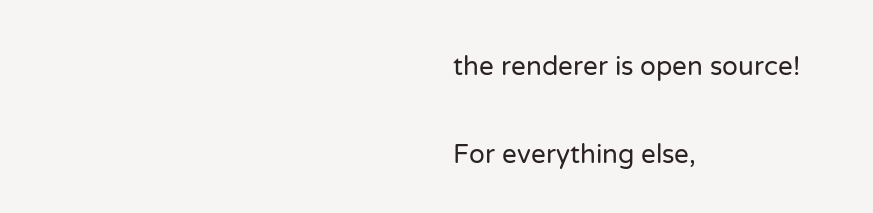the renderer is open source!

For everything else,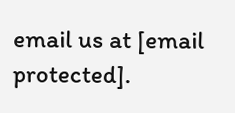email us at [email protected].